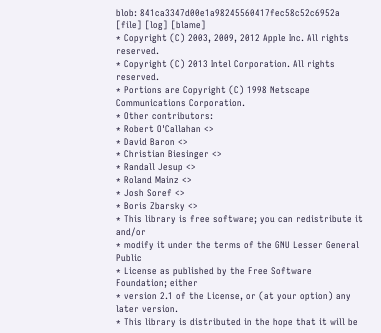blob: 841ca3347d00e1a98245560417fec58c52c6952a [file] [log] [blame]
* Copyright (C) 2003, 2009, 2012 Apple Inc. All rights reserved.
* Copyright (C) 2013 Intel Corporation. All rights reserved.
* Portions are Copyright (C) 1998 Netscape Communications Corporation.
* Other contributors:
* Robert O'Callahan <>
* David Baron <>
* Christian Biesinger <>
* Randall Jesup <>
* Roland Mainz <>
* Josh Soref <>
* Boris Zbarsky <>
* This library is free software; you can redistribute it and/or
* modify it under the terms of the GNU Lesser General Public
* License as published by the Free Software Foundation; either
* version 2.1 of the License, or (at your option) any later version.
* This library is distributed in the hope that it will be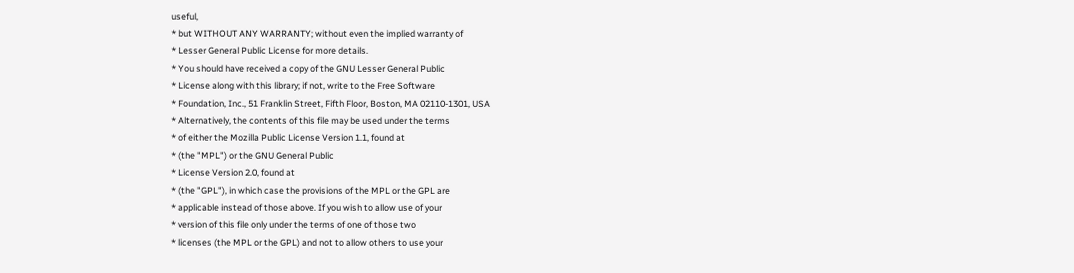useful,
* but WITHOUT ANY WARRANTY; without even the implied warranty of
* Lesser General Public License for more details.
* You should have received a copy of the GNU Lesser General Public
* License along with this library; if not, write to the Free Software
* Foundation, Inc., 51 Franklin Street, Fifth Floor, Boston, MA 02110-1301, USA
* Alternatively, the contents of this file may be used under the terms
* of either the Mozilla Public License Version 1.1, found at
* (the "MPL") or the GNU General Public
* License Version 2.0, found at
* (the "GPL"), in which case the provisions of the MPL or the GPL are
* applicable instead of those above. If you wish to allow use of your
* version of this file only under the terms of one of those two
* licenses (the MPL or the GPL) and not to allow others to use your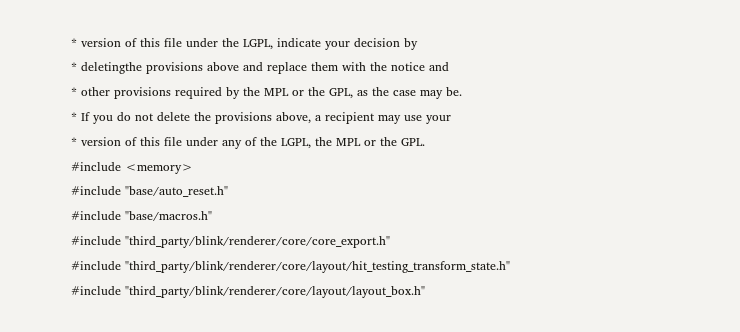* version of this file under the LGPL, indicate your decision by
* deletingthe provisions above and replace them with the notice and
* other provisions required by the MPL or the GPL, as the case may be.
* If you do not delete the provisions above, a recipient may use your
* version of this file under any of the LGPL, the MPL or the GPL.
#include <memory>
#include "base/auto_reset.h"
#include "base/macros.h"
#include "third_party/blink/renderer/core/core_export.h"
#include "third_party/blink/renderer/core/layout/hit_testing_transform_state.h"
#include "third_party/blink/renderer/core/layout/layout_box.h"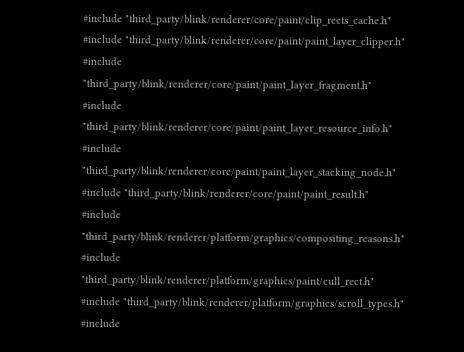#include "third_party/blink/renderer/core/paint/clip_rects_cache.h"
#include "third_party/blink/renderer/core/paint/paint_layer_clipper.h"
#include "third_party/blink/renderer/core/paint/paint_layer_fragment.h"
#include "third_party/blink/renderer/core/paint/paint_layer_resource_info.h"
#include "third_party/blink/renderer/core/paint/paint_layer_stacking_node.h"
#include "third_party/blink/renderer/core/paint/paint_result.h"
#include "third_party/blink/renderer/platform/graphics/compositing_reasons.h"
#include "third_party/blink/renderer/platform/graphics/paint/cull_rect.h"
#include "third_party/blink/renderer/platform/graphics/scroll_types.h"
#include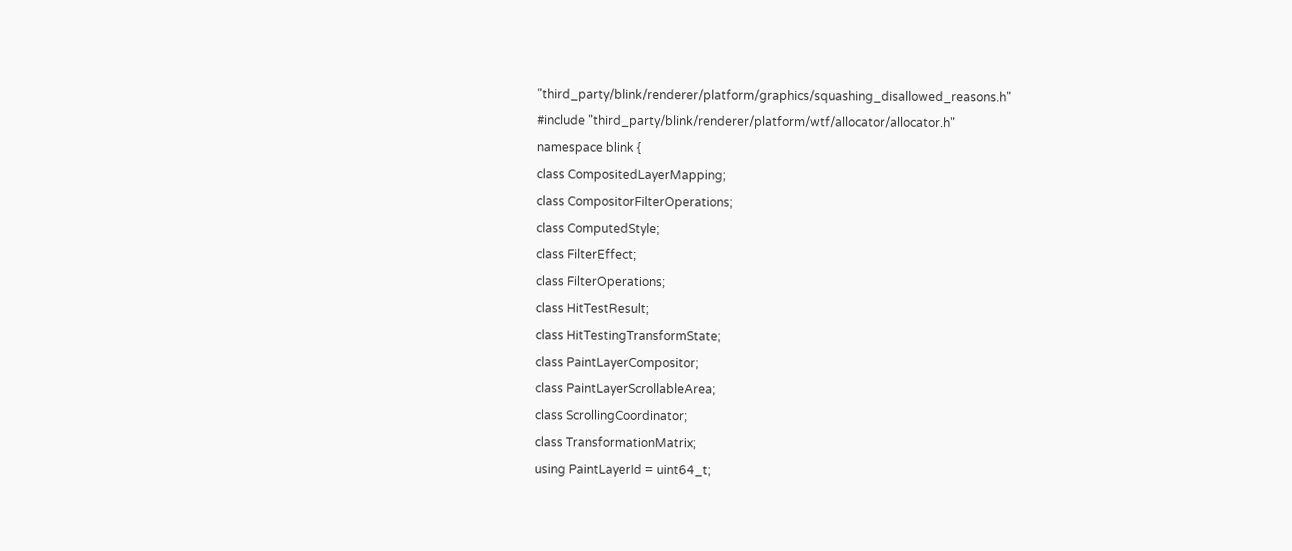"third_party/blink/renderer/platform/graphics/squashing_disallowed_reasons.h"
#include "third_party/blink/renderer/platform/wtf/allocator/allocator.h"
namespace blink {
class CompositedLayerMapping;
class CompositorFilterOperations;
class ComputedStyle;
class FilterEffect;
class FilterOperations;
class HitTestResult;
class HitTestingTransformState;
class PaintLayerCompositor;
class PaintLayerScrollableArea;
class ScrollingCoordinator;
class TransformationMatrix;
using PaintLayerId = uint64_t;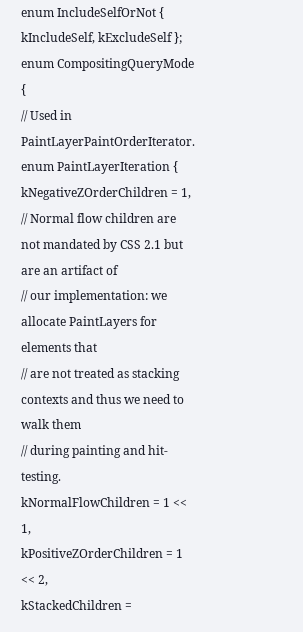enum IncludeSelfOrNot { kIncludeSelf, kExcludeSelf };
enum CompositingQueryMode {
// Used in PaintLayerPaintOrderIterator.
enum PaintLayerIteration {
kNegativeZOrderChildren = 1,
// Normal flow children are not mandated by CSS 2.1 but are an artifact of
// our implementation: we allocate PaintLayers for elements that
// are not treated as stacking contexts and thus we need to walk them
// during painting and hit-testing.
kNormalFlowChildren = 1 << 1,
kPositiveZOrderChildren = 1 << 2,
kStackedChildren =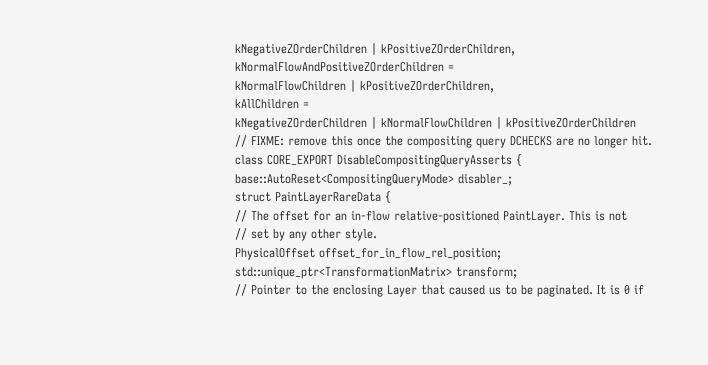kNegativeZOrderChildren | kPositiveZOrderChildren,
kNormalFlowAndPositiveZOrderChildren =
kNormalFlowChildren | kPositiveZOrderChildren,
kAllChildren =
kNegativeZOrderChildren | kNormalFlowChildren | kPositiveZOrderChildren
// FIXME: remove this once the compositing query DCHECKS are no longer hit.
class CORE_EXPORT DisableCompositingQueryAsserts {
base::AutoReset<CompositingQueryMode> disabler_;
struct PaintLayerRareData {
// The offset for an in-flow relative-positioned PaintLayer. This is not
// set by any other style.
PhysicalOffset offset_for_in_flow_rel_position;
std::unique_ptr<TransformationMatrix> transform;
// Pointer to the enclosing Layer that caused us to be paginated. It is 0 if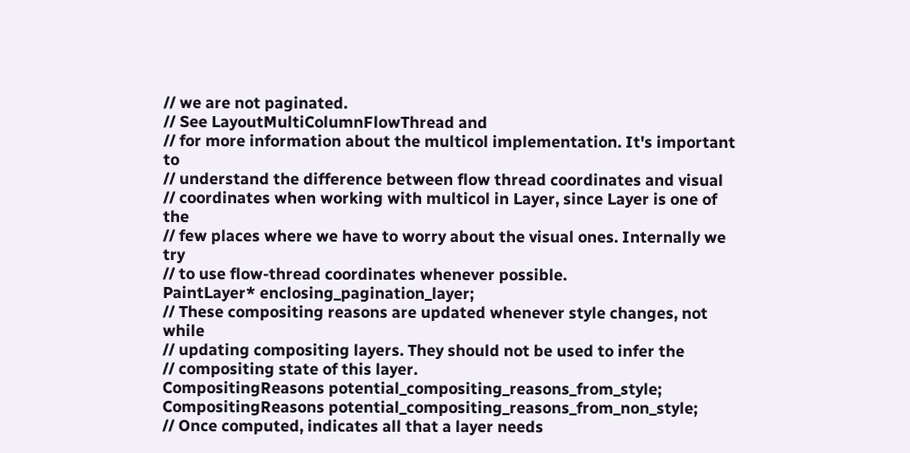// we are not paginated.
// See LayoutMultiColumnFlowThread and
// for more information about the multicol implementation. It's important to
// understand the difference between flow thread coordinates and visual
// coordinates when working with multicol in Layer, since Layer is one of the
// few places where we have to worry about the visual ones. Internally we try
// to use flow-thread coordinates whenever possible.
PaintLayer* enclosing_pagination_layer;
// These compositing reasons are updated whenever style changes, not while
// updating compositing layers. They should not be used to infer the
// compositing state of this layer.
CompositingReasons potential_compositing_reasons_from_style;
CompositingReasons potential_compositing_reasons_from_non_style;
// Once computed, indicates all that a layer needs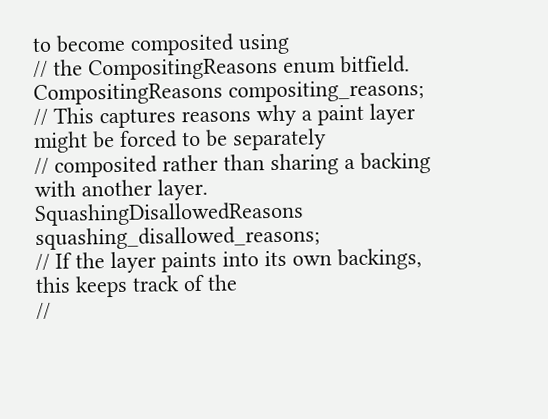to become composited using
// the CompositingReasons enum bitfield.
CompositingReasons compositing_reasons;
// This captures reasons why a paint layer might be forced to be separately
// composited rather than sharing a backing with another layer.
SquashingDisallowedReasons squashing_disallowed_reasons;
// If the layer paints into its own backings, this keeps track of the
//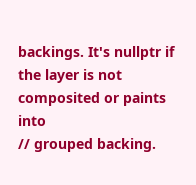backings. It's nullptr if the layer is not composited or paints into
// grouped backing.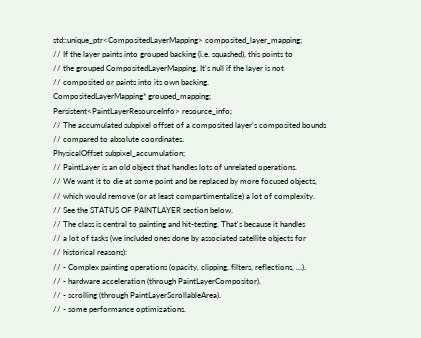std::unique_ptr<CompositedLayerMapping> composited_layer_mapping;
// If the layer paints into grouped backing (i.e. squashed), this points to
// the grouped CompositedLayerMapping. It's null if the layer is not
// composited or paints into its own backing.
CompositedLayerMapping* grouped_mapping;
Persistent<PaintLayerResourceInfo> resource_info;
// The accumulated subpixel offset of a composited layer's composited bounds
// compared to absolute coordinates.
PhysicalOffset subpixel_accumulation;
// PaintLayer is an old object that handles lots of unrelated operations.
// We want it to die at some point and be replaced by more focused objects,
// which would remove (or at least compartimentalize) a lot of complexity.
// See the STATUS OF PAINTLAYER section below.
// The class is central to painting and hit-testing. That's because it handles
// a lot of tasks (we included ones done by associated satellite objects for
// historical reasons):
// - Complex painting operations (opacity, clipping, filters, reflections, ...).
// - hardware acceleration (through PaintLayerCompositor).
// - scrolling (through PaintLayerScrollableArea).
// - some performance optimizations.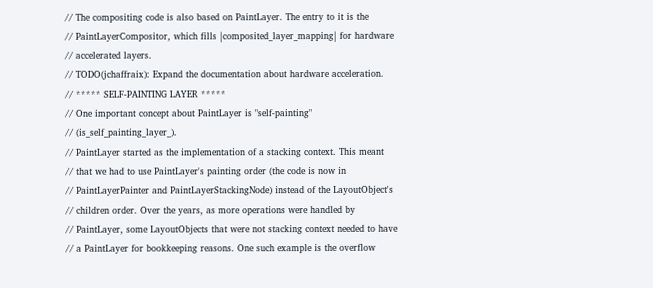// The compositing code is also based on PaintLayer. The entry to it is the
// PaintLayerCompositor, which fills |composited_layer_mapping| for hardware
// accelerated layers.
// TODO(jchaffraix): Expand the documentation about hardware acceleration.
// ***** SELF-PAINTING LAYER *****
// One important concept about PaintLayer is "self-painting"
// (is_self_painting_layer_).
// PaintLayer started as the implementation of a stacking context. This meant
// that we had to use PaintLayer's painting order (the code is now in
// PaintLayerPainter and PaintLayerStackingNode) instead of the LayoutObject's
// children order. Over the years, as more operations were handled by
// PaintLayer, some LayoutObjects that were not stacking context needed to have
// a PaintLayer for bookkeeping reasons. One such example is the overflow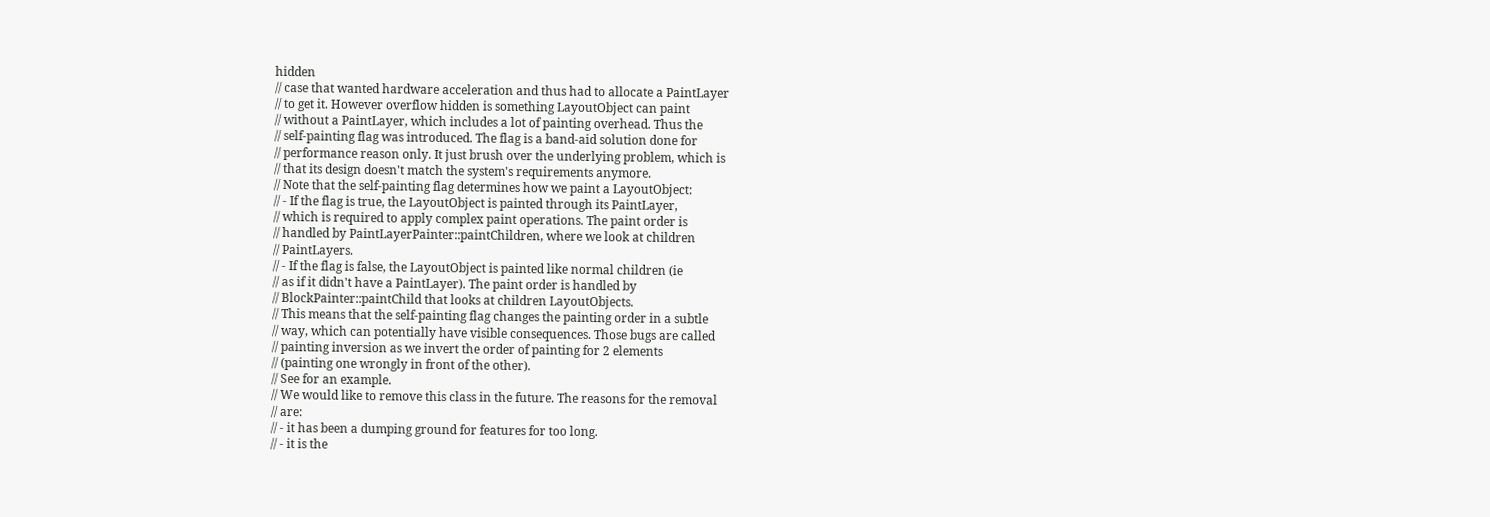hidden
// case that wanted hardware acceleration and thus had to allocate a PaintLayer
// to get it. However overflow hidden is something LayoutObject can paint
// without a PaintLayer, which includes a lot of painting overhead. Thus the
// self-painting flag was introduced. The flag is a band-aid solution done for
// performance reason only. It just brush over the underlying problem, which is
// that its design doesn't match the system's requirements anymore.
// Note that the self-painting flag determines how we paint a LayoutObject:
// - If the flag is true, the LayoutObject is painted through its PaintLayer,
// which is required to apply complex paint operations. The paint order is
// handled by PaintLayerPainter::paintChildren, where we look at children
// PaintLayers.
// - If the flag is false, the LayoutObject is painted like normal children (ie
// as if it didn't have a PaintLayer). The paint order is handled by
// BlockPainter::paintChild that looks at children LayoutObjects.
// This means that the self-painting flag changes the painting order in a subtle
// way, which can potentially have visible consequences. Those bugs are called
// painting inversion as we invert the order of painting for 2 elements
// (painting one wrongly in front of the other).
// See for an example.
// We would like to remove this class in the future. The reasons for the removal
// are:
// - it has been a dumping ground for features for too long.
// - it is the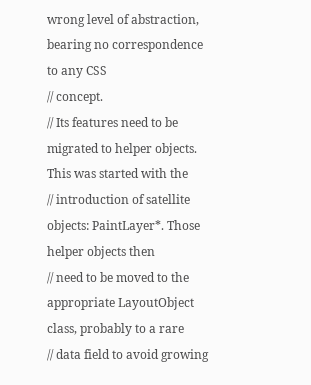wrong level of abstraction, bearing no correspondence to any CSS
// concept.
// Its features need to be migrated to helper objects. This was started with the
// introduction of satellite objects: PaintLayer*. Those helper objects then
// need to be moved to the appropriate LayoutObject class, probably to a rare
// data field to avoid growing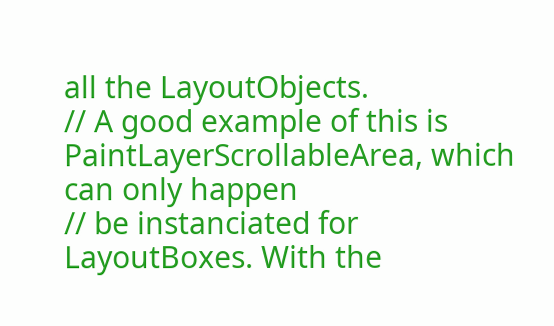all the LayoutObjects.
// A good example of this is PaintLayerScrollableArea, which can only happen
// be instanciated for LayoutBoxes. With the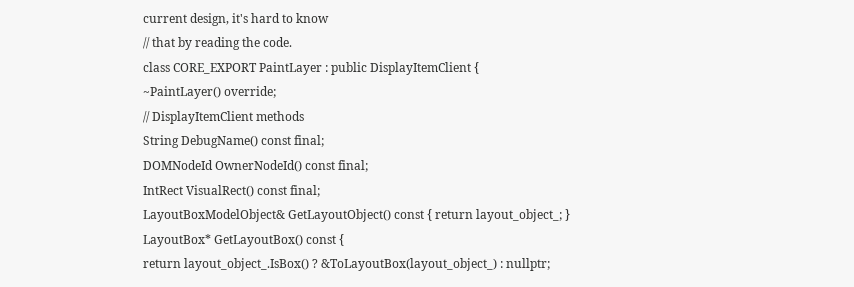current design, it's hard to know
// that by reading the code.
class CORE_EXPORT PaintLayer : public DisplayItemClient {
~PaintLayer() override;
// DisplayItemClient methods
String DebugName() const final;
DOMNodeId OwnerNodeId() const final;
IntRect VisualRect() const final;
LayoutBoxModelObject& GetLayoutObject() const { return layout_object_; }
LayoutBox* GetLayoutBox() const {
return layout_object_.IsBox() ? &ToLayoutBox(layout_object_) : nullptr;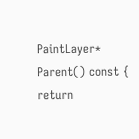PaintLayer* Parent() const { return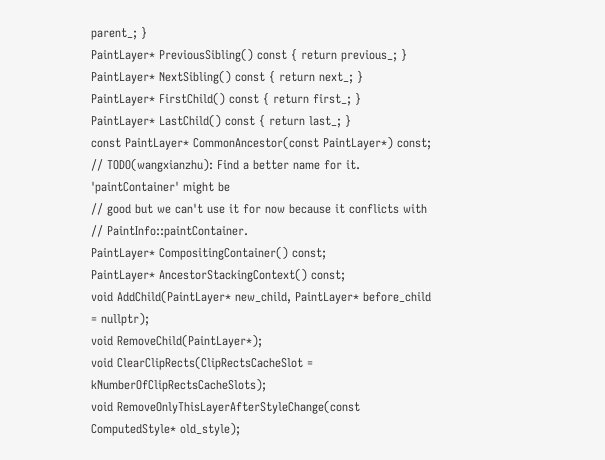parent_; }
PaintLayer* PreviousSibling() const { return previous_; }
PaintLayer* NextSibling() const { return next_; }
PaintLayer* FirstChild() const { return first_; }
PaintLayer* LastChild() const { return last_; }
const PaintLayer* CommonAncestor(const PaintLayer*) const;
// TODO(wangxianzhu): Find a better name for it. 'paintContainer' might be
// good but we can't use it for now because it conflicts with
// PaintInfo::paintContainer.
PaintLayer* CompositingContainer() const;
PaintLayer* AncestorStackingContext() const;
void AddChild(PaintLayer* new_child, PaintLayer* before_child = nullptr);
void RemoveChild(PaintLayer*);
void ClearClipRects(ClipRectsCacheSlot = kNumberOfClipRectsCacheSlots);
void RemoveOnlyThisLayerAfterStyleChange(const ComputedStyle* old_style);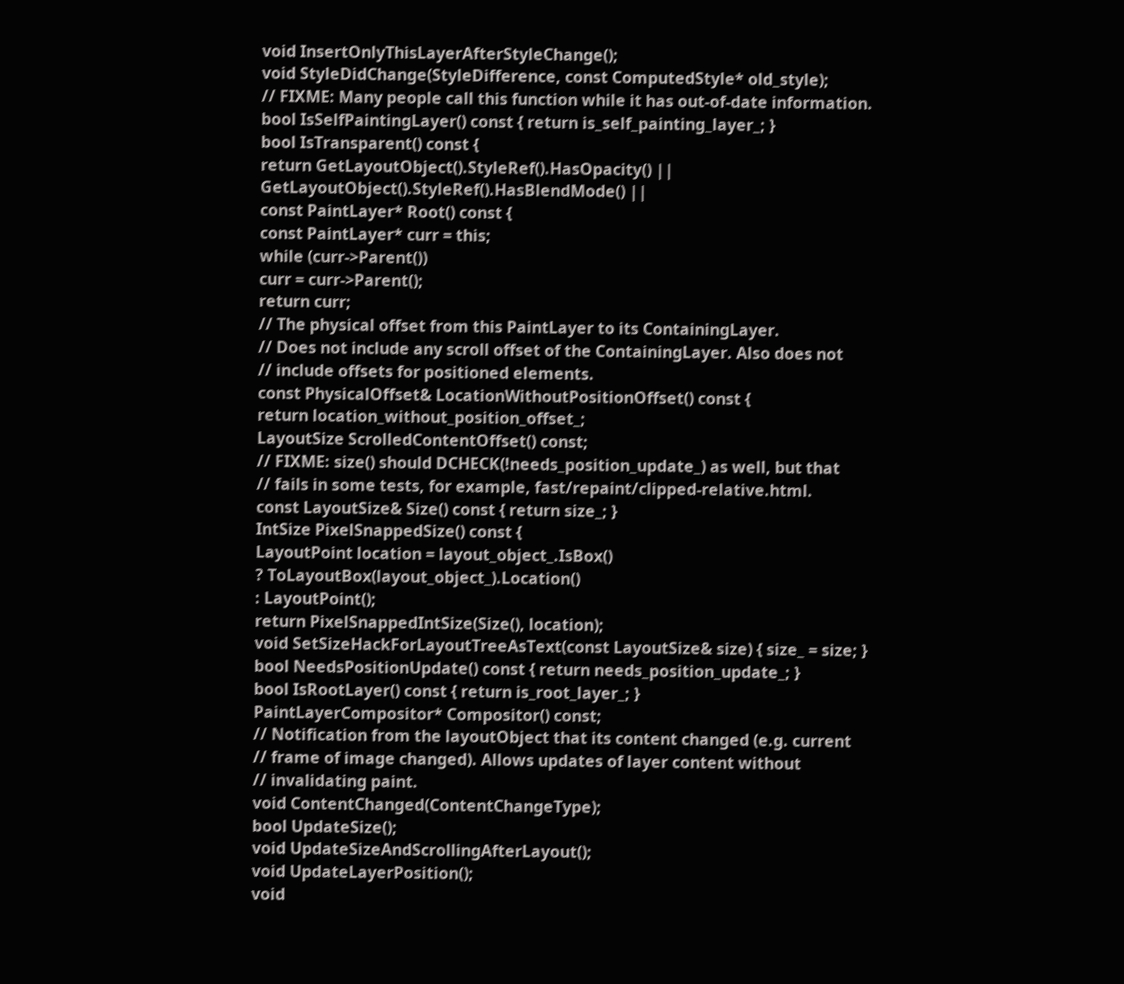void InsertOnlyThisLayerAfterStyleChange();
void StyleDidChange(StyleDifference, const ComputedStyle* old_style);
// FIXME: Many people call this function while it has out-of-date information.
bool IsSelfPaintingLayer() const { return is_self_painting_layer_; }
bool IsTransparent() const {
return GetLayoutObject().StyleRef().HasOpacity() ||
GetLayoutObject().StyleRef().HasBlendMode() ||
const PaintLayer* Root() const {
const PaintLayer* curr = this;
while (curr->Parent())
curr = curr->Parent();
return curr;
// The physical offset from this PaintLayer to its ContainingLayer.
// Does not include any scroll offset of the ContainingLayer. Also does not
// include offsets for positioned elements.
const PhysicalOffset& LocationWithoutPositionOffset() const {
return location_without_position_offset_;
LayoutSize ScrolledContentOffset() const;
// FIXME: size() should DCHECK(!needs_position_update_) as well, but that
// fails in some tests, for example, fast/repaint/clipped-relative.html.
const LayoutSize& Size() const { return size_; }
IntSize PixelSnappedSize() const {
LayoutPoint location = layout_object_.IsBox()
? ToLayoutBox(layout_object_).Location()
: LayoutPoint();
return PixelSnappedIntSize(Size(), location);
void SetSizeHackForLayoutTreeAsText(const LayoutSize& size) { size_ = size; }
bool NeedsPositionUpdate() const { return needs_position_update_; }
bool IsRootLayer() const { return is_root_layer_; }
PaintLayerCompositor* Compositor() const;
// Notification from the layoutObject that its content changed (e.g. current
// frame of image changed). Allows updates of layer content without
// invalidating paint.
void ContentChanged(ContentChangeType);
bool UpdateSize();
void UpdateSizeAndScrollingAfterLayout();
void UpdateLayerPosition();
void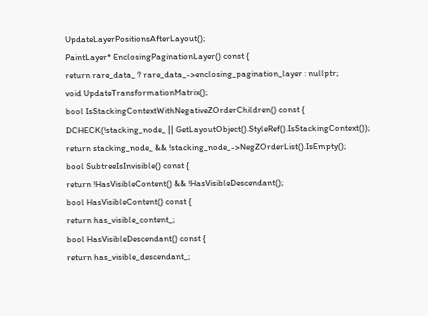UpdateLayerPositionsAfterLayout();
PaintLayer* EnclosingPaginationLayer() const {
return rare_data_ ? rare_data_->enclosing_pagination_layer : nullptr;
void UpdateTransformationMatrix();
bool IsStackingContextWithNegativeZOrderChildren() const {
DCHECK(!stacking_node_ || GetLayoutObject().StyleRef().IsStackingContext());
return stacking_node_ && !stacking_node_->NegZOrderList().IsEmpty();
bool SubtreeIsInvisible() const {
return !HasVisibleContent() && !HasVisibleDescendant();
bool HasVisibleContent() const {
return has_visible_content_;
bool HasVisibleDescendant() const {
return has_visible_descendant_;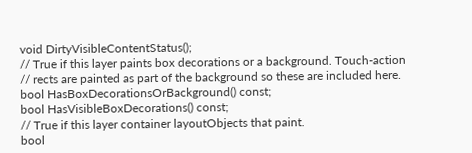void DirtyVisibleContentStatus();
// True if this layer paints box decorations or a background. Touch-action
// rects are painted as part of the background so these are included here.
bool HasBoxDecorationsOrBackground() const;
bool HasVisibleBoxDecorations() const;
// True if this layer container layoutObjects that paint.
bool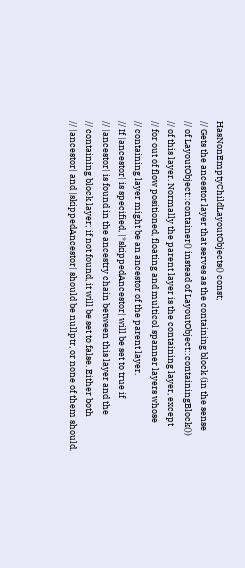HasNonEmptyChildLayoutObjects() const;
// Gets the ancestor layer that serves as the containing block (in the sense
// of LayoutObject::container() instead of LayoutObject::containingBlock())
// of this layer. Normally the parent layer is the containing layer, except
// for out of flow positioned, floating and multicol spanner layers whose
// containing layer might be an ancestor of the parent layer.
// If |ancestor| is specified, |*skippedAncestor| will be set to true if
// |ancestor| is found in the ancestry chain between this layer and the
// containing block layer; if not found, it will be set to false. Either both
// |ancestor| and |skippedAncestor| should be nullptr, or none of them should.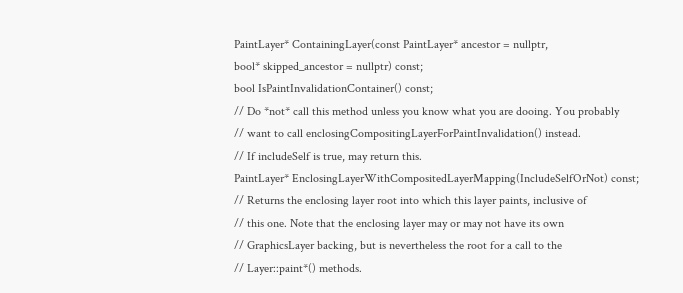PaintLayer* ContainingLayer(const PaintLayer* ancestor = nullptr,
bool* skipped_ancestor = nullptr) const;
bool IsPaintInvalidationContainer() const;
// Do *not* call this method unless you know what you are dooing. You probably
// want to call enclosingCompositingLayerForPaintInvalidation() instead.
// If includeSelf is true, may return this.
PaintLayer* EnclosingLayerWithCompositedLayerMapping(IncludeSelfOrNot) const;
// Returns the enclosing layer root into which this layer paints, inclusive of
// this one. Note that the enclosing layer may or may not have its own
// GraphicsLayer backing, but is nevertheless the root for a call to the
// Layer::paint*() methods.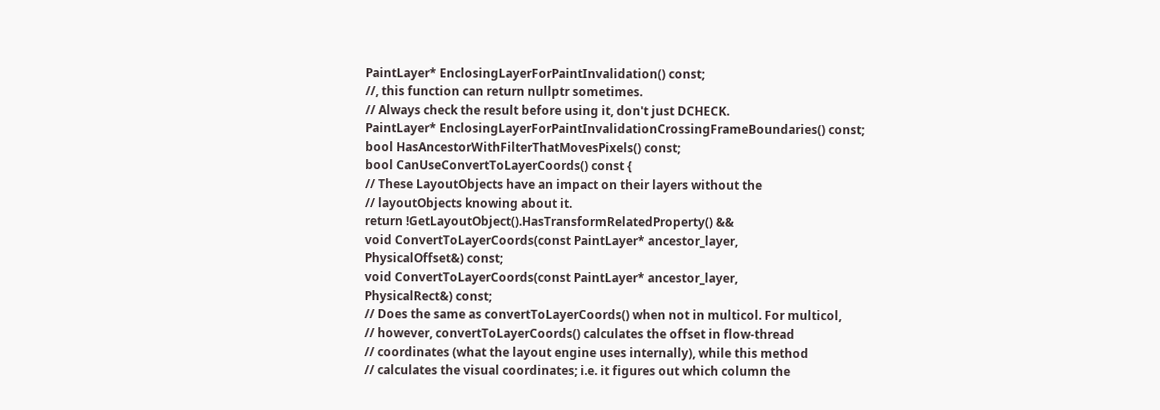PaintLayer* EnclosingLayerForPaintInvalidation() const;
//, this function can return nullptr sometimes.
// Always check the result before using it, don't just DCHECK.
PaintLayer* EnclosingLayerForPaintInvalidationCrossingFrameBoundaries() const;
bool HasAncestorWithFilterThatMovesPixels() const;
bool CanUseConvertToLayerCoords() const {
// These LayoutObjects have an impact on their layers without the
// layoutObjects knowing about it.
return !GetLayoutObject().HasTransformRelatedProperty() &&
void ConvertToLayerCoords(const PaintLayer* ancestor_layer,
PhysicalOffset&) const;
void ConvertToLayerCoords(const PaintLayer* ancestor_layer,
PhysicalRect&) const;
// Does the same as convertToLayerCoords() when not in multicol. For multicol,
// however, convertToLayerCoords() calculates the offset in flow-thread
// coordinates (what the layout engine uses internally), while this method
// calculates the visual coordinates; i.e. it figures out which column the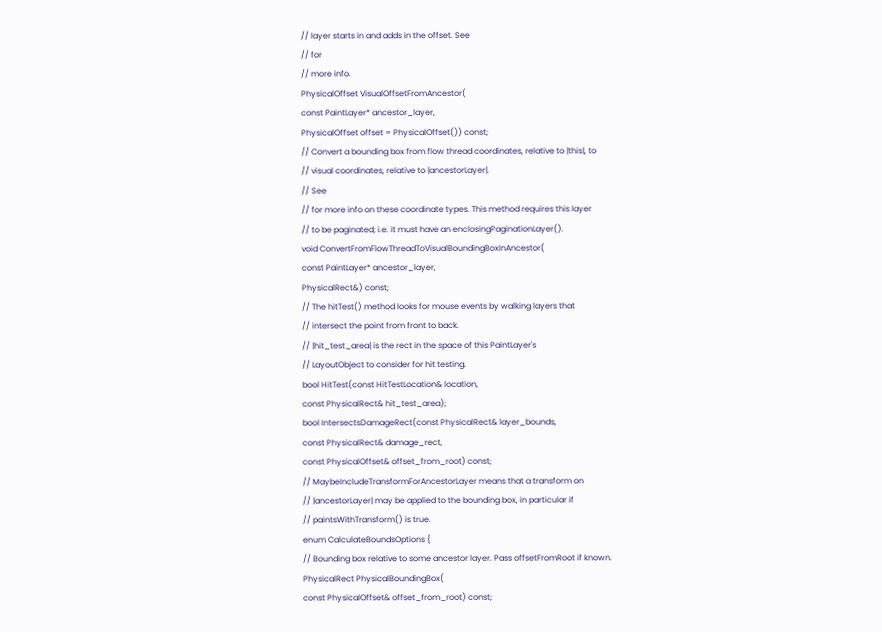// layer starts in and adds in the offset. See
// for
// more info.
PhysicalOffset VisualOffsetFromAncestor(
const PaintLayer* ancestor_layer,
PhysicalOffset offset = PhysicalOffset()) const;
// Convert a bounding box from flow thread coordinates, relative to |this|, to
// visual coordinates, relative to |ancestorLayer|.
// See
// for more info on these coordinate types. This method requires this layer
// to be paginated; i.e. it must have an enclosingPaginationLayer().
void ConvertFromFlowThreadToVisualBoundingBoxInAncestor(
const PaintLayer* ancestor_layer,
PhysicalRect&) const;
// The hitTest() method looks for mouse events by walking layers that
// intersect the point from front to back.
// |hit_test_area| is the rect in the space of this PaintLayer's
// LayoutObject to consider for hit testing.
bool HitTest(const HitTestLocation& location,
const PhysicalRect& hit_test_area);
bool IntersectsDamageRect(const PhysicalRect& layer_bounds,
const PhysicalRect& damage_rect,
const PhysicalOffset& offset_from_root) const;
// MaybeIncludeTransformForAncestorLayer means that a transform on
// |ancestorLayer| may be applied to the bounding box, in particular if
// paintsWithTransform() is true.
enum CalculateBoundsOptions {
// Bounding box relative to some ancestor layer. Pass offsetFromRoot if known.
PhysicalRect PhysicalBoundingBox(
const PhysicalOffset& offset_from_root) const;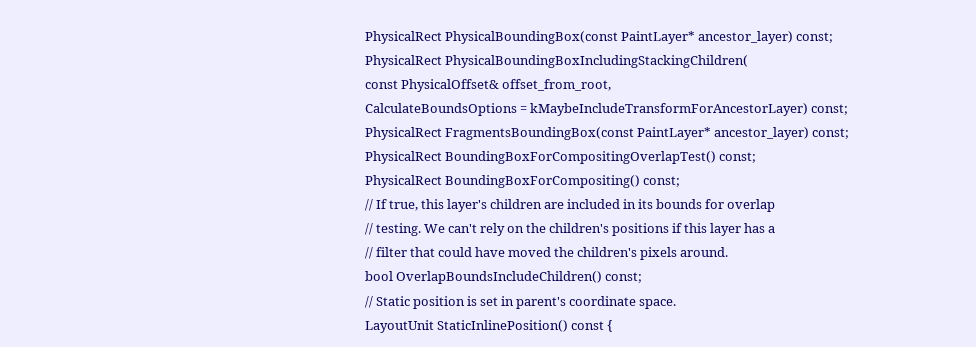PhysicalRect PhysicalBoundingBox(const PaintLayer* ancestor_layer) const;
PhysicalRect PhysicalBoundingBoxIncludingStackingChildren(
const PhysicalOffset& offset_from_root,
CalculateBoundsOptions = kMaybeIncludeTransformForAncestorLayer) const;
PhysicalRect FragmentsBoundingBox(const PaintLayer* ancestor_layer) const;
PhysicalRect BoundingBoxForCompositingOverlapTest() const;
PhysicalRect BoundingBoxForCompositing() const;
// If true, this layer's children are included in its bounds for overlap
// testing. We can't rely on the children's positions if this layer has a
// filter that could have moved the children's pixels around.
bool OverlapBoundsIncludeChildren() const;
// Static position is set in parent's coordinate space.
LayoutUnit StaticInlinePosition() const {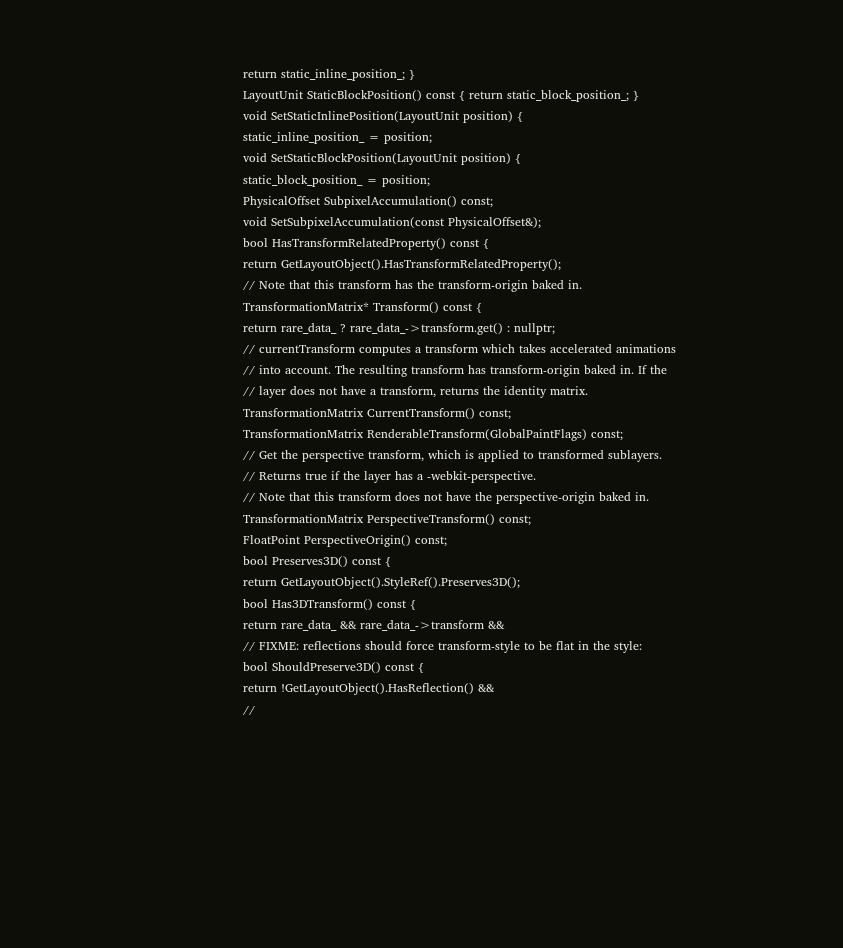return static_inline_position_; }
LayoutUnit StaticBlockPosition() const { return static_block_position_; }
void SetStaticInlinePosition(LayoutUnit position) {
static_inline_position_ = position;
void SetStaticBlockPosition(LayoutUnit position) {
static_block_position_ = position;
PhysicalOffset SubpixelAccumulation() const;
void SetSubpixelAccumulation(const PhysicalOffset&);
bool HasTransformRelatedProperty() const {
return GetLayoutObject().HasTransformRelatedProperty();
// Note that this transform has the transform-origin baked in.
TransformationMatrix* Transform() const {
return rare_data_ ? rare_data_->transform.get() : nullptr;
// currentTransform computes a transform which takes accelerated animations
// into account. The resulting transform has transform-origin baked in. If the
// layer does not have a transform, returns the identity matrix.
TransformationMatrix CurrentTransform() const;
TransformationMatrix RenderableTransform(GlobalPaintFlags) const;
// Get the perspective transform, which is applied to transformed sublayers.
// Returns true if the layer has a -webkit-perspective.
// Note that this transform does not have the perspective-origin baked in.
TransformationMatrix PerspectiveTransform() const;
FloatPoint PerspectiveOrigin() const;
bool Preserves3D() const {
return GetLayoutObject().StyleRef().Preserves3D();
bool Has3DTransform() const {
return rare_data_ && rare_data_->transform &&
// FIXME: reflections should force transform-style to be flat in the style:
bool ShouldPreserve3D() const {
return !GetLayoutObject().HasReflection() &&
//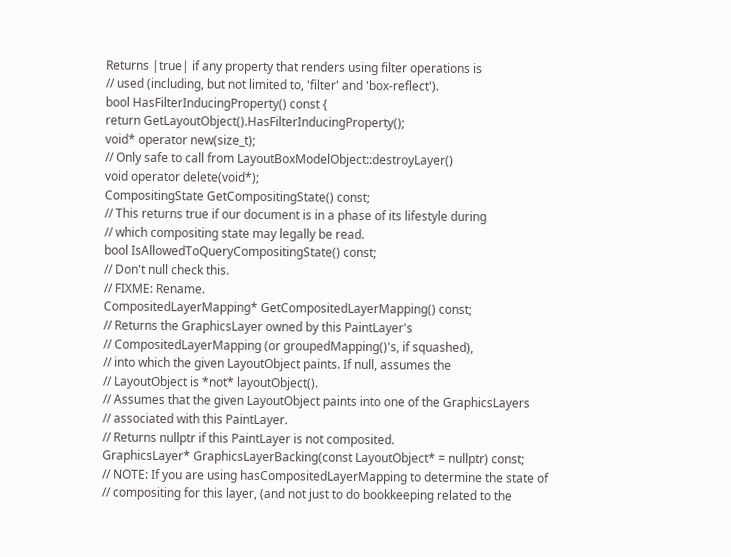Returns |true| if any property that renders using filter operations is
// used (including, but not limited to, 'filter' and 'box-reflect').
bool HasFilterInducingProperty() const {
return GetLayoutObject().HasFilterInducingProperty();
void* operator new(size_t);
// Only safe to call from LayoutBoxModelObject::destroyLayer()
void operator delete(void*);
CompositingState GetCompositingState() const;
// This returns true if our document is in a phase of its lifestyle during
// which compositing state may legally be read.
bool IsAllowedToQueryCompositingState() const;
// Don't null check this.
// FIXME: Rename.
CompositedLayerMapping* GetCompositedLayerMapping() const;
// Returns the GraphicsLayer owned by this PaintLayer's
// CompositedLayerMapping (or groupedMapping()'s, if squashed),
// into which the given LayoutObject paints. If null, assumes the
// LayoutObject is *not* layoutObject().
// Assumes that the given LayoutObject paints into one of the GraphicsLayers
// associated with this PaintLayer.
// Returns nullptr if this PaintLayer is not composited.
GraphicsLayer* GraphicsLayerBacking(const LayoutObject* = nullptr) const;
// NOTE: If you are using hasCompositedLayerMapping to determine the state of
// compositing for this layer, (and not just to do bookkeeping related to the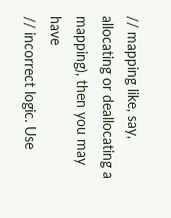// mapping like, say, allocating or deallocating a mapping), then you may have
// incorrect logic. Use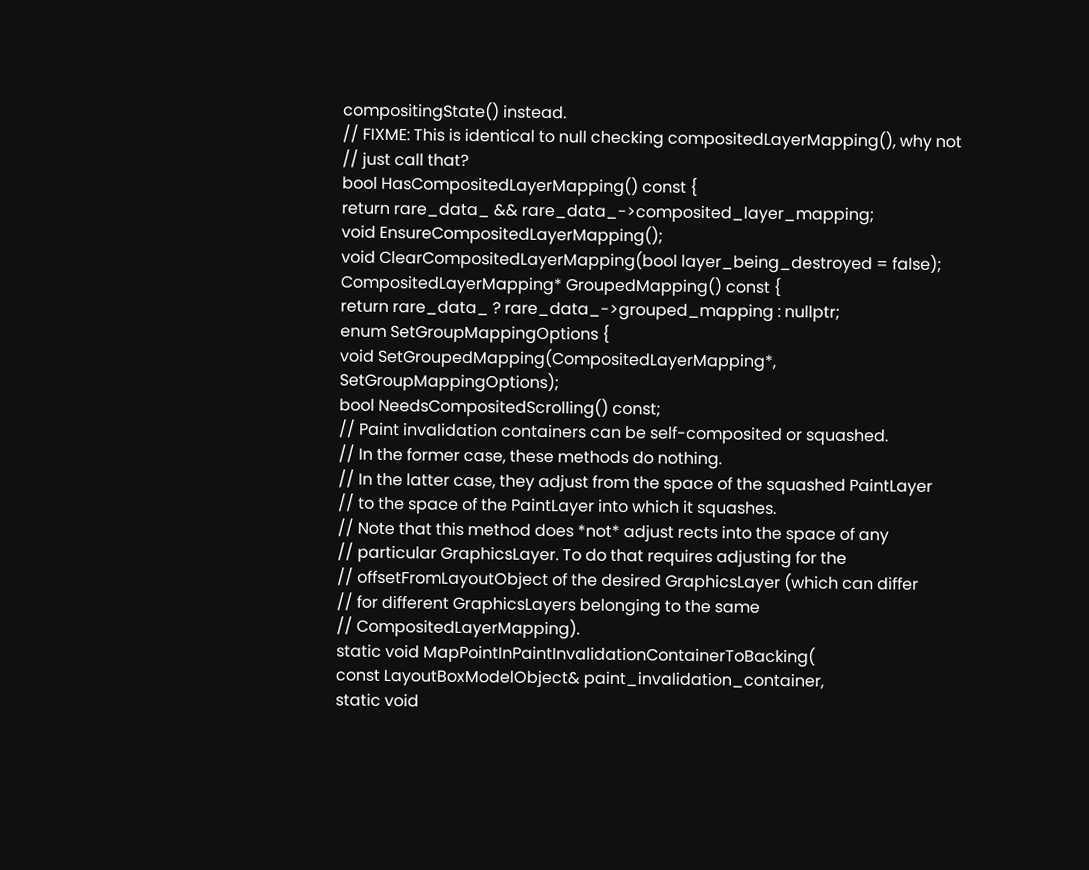compositingState() instead.
// FIXME: This is identical to null checking compositedLayerMapping(), why not
// just call that?
bool HasCompositedLayerMapping() const {
return rare_data_ && rare_data_->composited_layer_mapping;
void EnsureCompositedLayerMapping();
void ClearCompositedLayerMapping(bool layer_being_destroyed = false);
CompositedLayerMapping* GroupedMapping() const {
return rare_data_ ? rare_data_->grouped_mapping : nullptr;
enum SetGroupMappingOptions {
void SetGroupedMapping(CompositedLayerMapping*, SetGroupMappingOptions);
bool NeedsCompositedScrolling() const;
// Paint invalidation containers can be self-composited or squashed.
// In the former case, these methods do nothing.
// In the latter case, they adjust from the space of the squashed PaintLayer
// to the space of the PaintLayer into which it squashes.
// Note that this method does *not* adjust rects into the space of any
// particular GraphicsLayer. To do that requires adjusting for the
// offsetFromLayoutObject of the desired GraphicsLayer (which can differ
// for different GraphicsLayers belonging to the same
// CompositedLayerMapping).
static void MapPointInPaintInvalidationContainerToBacking(
const LayoutBoxModelObject& paint_invalidation_container,
static void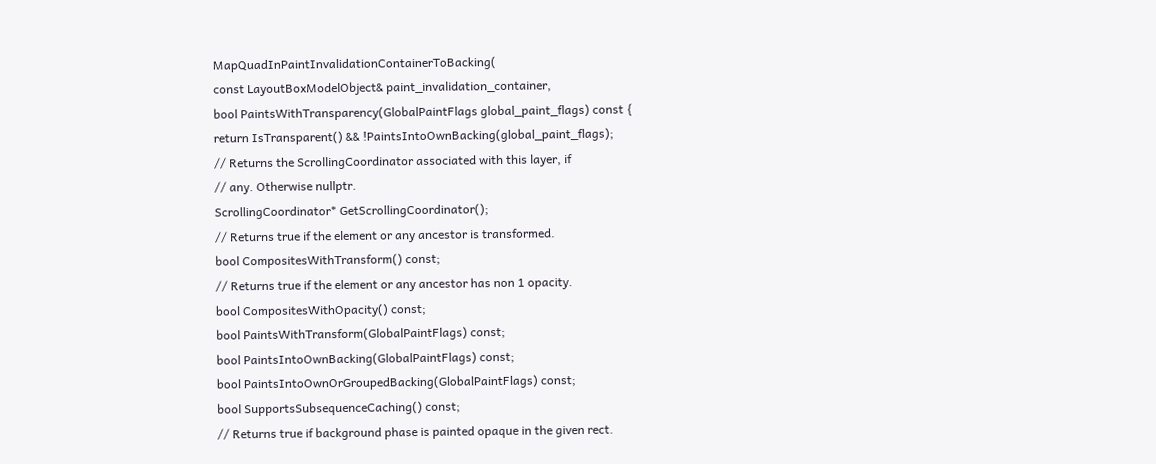MapQuadInPaintInvalidationContainerToBacking(
const LayoutBoxModelObject& paint_invalidation_container,
bool PaintsWithTransparency(GlobalPaintFlags global_paint_flags) const {
return IsTransparent() && !PaintsIntoOwnBacking(global_paint_flags);
// Returns the ScrollingCoordinator associated with this layer, if
// any. Otherwise nullptr.
ScrollingCoordinator* GetScrollingCoordinator();
// Returns true if the element or any ancestor is transformed.
bool CompositesWithTransform() const;
// Returns true if the element or any ancestor has non 1 opacity.
bool CompositesWithOpacity() const;
bool PaintsWithTransform(GlobalPaintFlags) const;
bool PaintsIntoOwnBacking(GlobalPaintFlags) const;
bool PaintsIntoOwnOrGroupedBacking(GlobalPaintFlags) const;
bool SupportsSubsequenceCaching() const;
// Returns true if background phase is painted opaque in the given rect.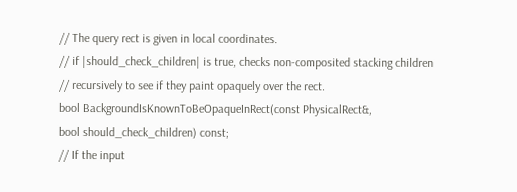// The query rect is given in local coordinates.
// if |should_check_children| is true, checks non-composited stacking children
// recursively to see if they paint opaquely over the rect.
bool BackgroundIsKnownToBeOpaqueInRect(const PhysicalRect&,
bool should_check_children) const;
// If the input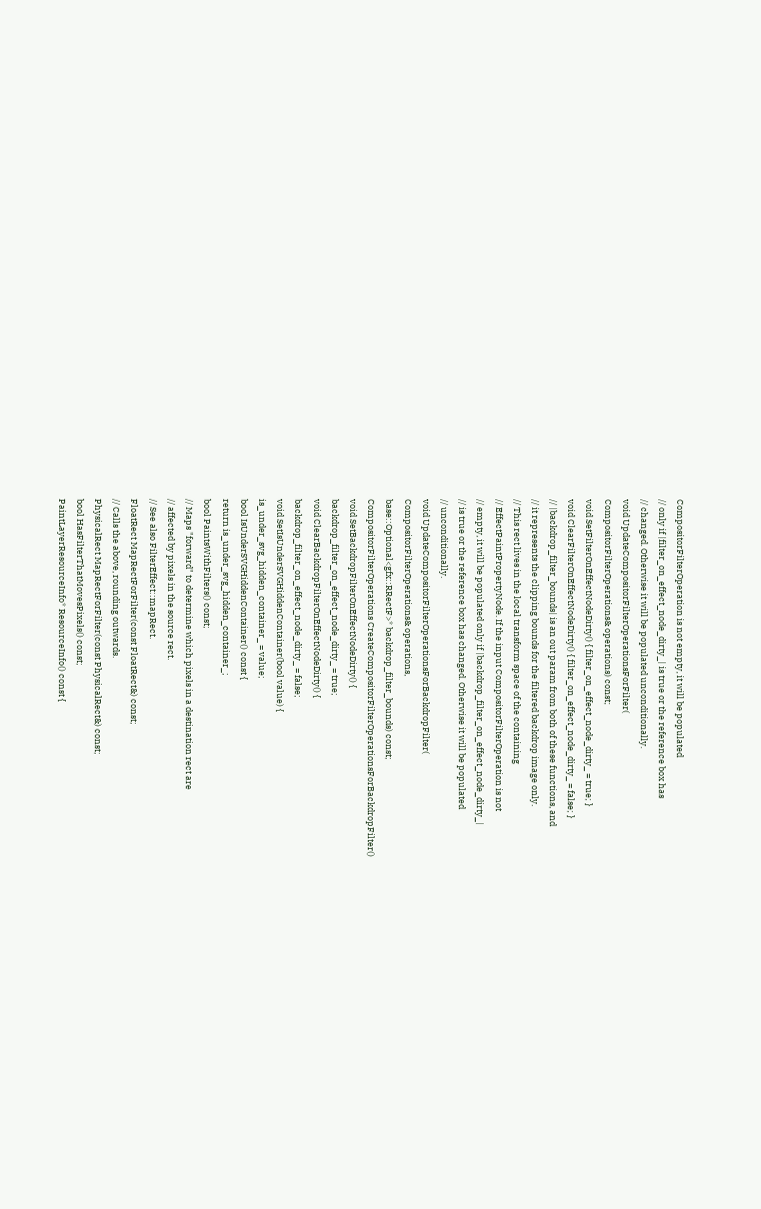CompositorFilterOperation is not empty, it will be populated
// only if |filter_on_effect_node_dirty_| is true or the reference box has
// changed. Otherwise it will be populated unconditionally.
void UpdateCompositorFilterOperationsForFilter(
CompositorFilterOperations& operations) const;
void SetFilterOnEffectNodeDirty() { filter_on_effect_node_dirty_ = true; }
void ClearFilterOnEffectNodeDirty() { filter_on_effect_node_dirty_ = false; }
// |backdrop_filter_bounds| is an out param from both of these functions, and
// it represents the clipping bounds for the filtered backdrop image only.
// This rect lives in the local transform space of the containing
// EffectPaintPropertyNode. If the input CompositorFilterOperation is not
// empty, it will be populated only if |backdrop_filter_on_effect_node_dirty_|
// is true or the reference box has changed. Otherwise it will be populated
// unconditionally.
void UpdateCompositorFilterOperationsForBackdropFilter(
CompositorFilterOperations& operations,
base::Optional<gfx::RRectF>* backdrop_filter_bounds) const;
CompositorFilterOperations CreateCompositorFilterOperationsForBackdropFilter()
void SetBackdropFilterOnEffectNodeDirty() {
backdrop_filter_on_effect_node_dirty_ = true;
void ClearBackdropFilterOnEffectNodeDirty() {
backdrop_filter_on_effect_node_dirty_ = false;
void SetIsUnderSVGHiddenContainer(bool value) {
is_under_svg_hidden_container_ = value;
bool IsUnderSVGHiddenContainer() const {
return is_under_svg_hidden_container_;
bool PaintsWithFilters() const;
// Maps "forward" to determine which pixels in a destination rect are
// affected by pixels in the source rect.
// See also FilterEffect::mapRect.
FloatRect MapRectForFilter(const FloatRect&) const;
// Calls the above, rounding outwards.
PhysicalRect MapRectForFilter(const PhysicalRect&) const;
bool HasFilterThatMovesPixels() const;
PaintLayerResourceInfo* ResourceInfo() const {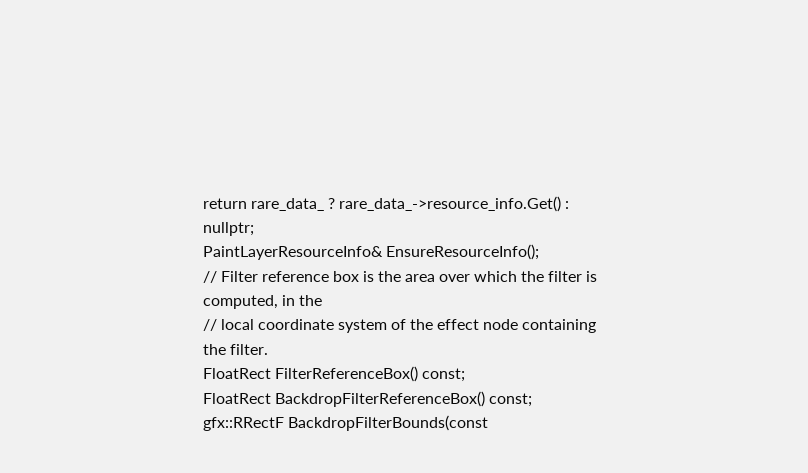return rare_data_ ? rare_data_->resource_info.Get() : nullptr;
PaintLayerResourceInfo& EnsureResourceInfo();
// Filter reference box is the area over which the filter is computed, in the
// local coordinate system of the effect node containing the filter.
FloatRect FilterReferenceBox() const;
FloatRect BackdropFilterReferenceBox() const;
gfx::RRectF BackdropFilterBounds(const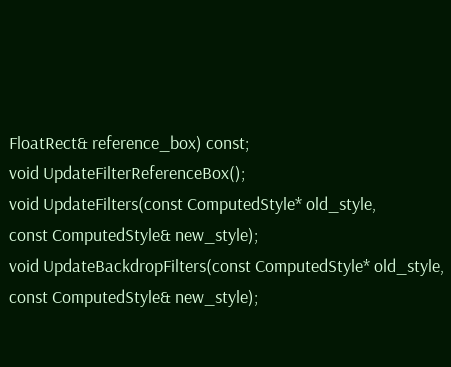FloatRect& reference_box) const;
void UpdateFilterReferenceBox();
void UpdateFilters(const ComputedStyle* old_style,
const ComputedStyle& new_style);
void UpdateBackdropFilters(const ComputedStyle* old_style,
const ComputedStyle& new_style);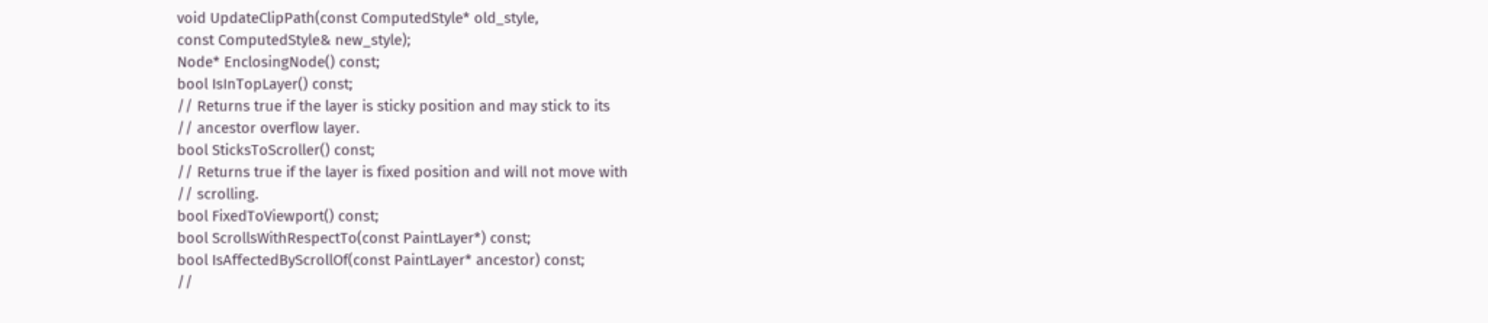void UpdateClipPath(const ComputedStyle* old_style,
const ComputedStyle& new_style);
Node* EnclosingNode() const;
bool IsInTopLayer() const;
// Returns true if the layer is sticky position and may stick to its
// ancestor overflow layer.
bool SticksToScroller() const;
// Returns true if the layer is fixed position and will not move with
// scrolling.
bool FixedToViewport() const;
bool ScrollsWithRespectTo(const PaintLayer*) const;
bool IsAffectedByScrollOf(const PaintLayer* ancestor) const;
//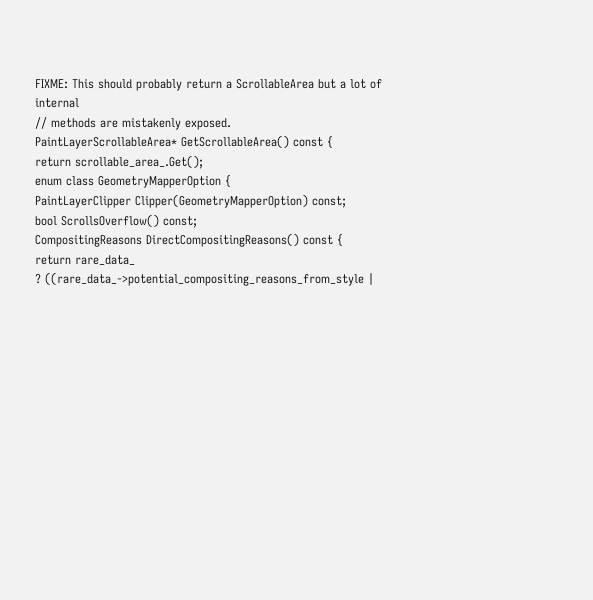FIXME: This should probably return a ScrollableArea but a lot of internal
// methods are mistakenly exposed.
PaintLayerScrollableArea* GetScrollableArea() const {
return scrollable_area_.Get();
enum class GeometryMapperOption {
PaintLayerClipper Clipper(GeometryMapperOption) const;
bool ScrollsOverflow() const;
CompositingReasons DirectCompositingReasons() const {
return rare_data_
? ((rare_data_->potential_compositing_reasons_from_style |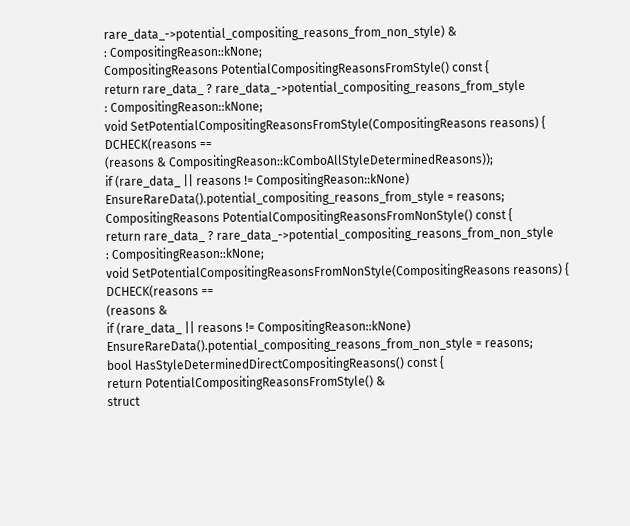rare_data_->potential_compositing_reasons_from_non_style) &
: CompositingReason::kNone;
CompositingReasons PotentialCompositingReasonsFromStyle() const {
return rare_data_ ? rare_data_->potential_compositing_reasons_from_style
: CompositingReason::kNone;
void SetPotentialCompositingReasonsFromStyle(CompositingReasons reasons) {
DCHECK(reasons ==
(reasons & CompositingReason::kComboAllStyleDeterminedReasons));
if (rare_data_ || reasons != CompositingReason::kNone)
EnsureRareData().potential_compositing_reasons_from_style = reasons;
CompositingReasons PotentialCompositingReasonsFromNonStyle() const {
return rare_data_ ? rare_data_->potential_compositing_reasons_from_non_style
: CompositingReason::kNone;
void SetPotentialCompositingReasonsFromNonStyle(CompositingReasons reasons) {
DCHECK(reasons ==
(reasons &
if (rare_data_ || reasons != CompositingReason::kNone)
EnsureRareData().potential_compositing_reasons_from_non_style = reasons;
bool HasStyleDeterminedDirectCompositingReasons() const {
return PotentialCompositingReasonsFromStyle() &
struct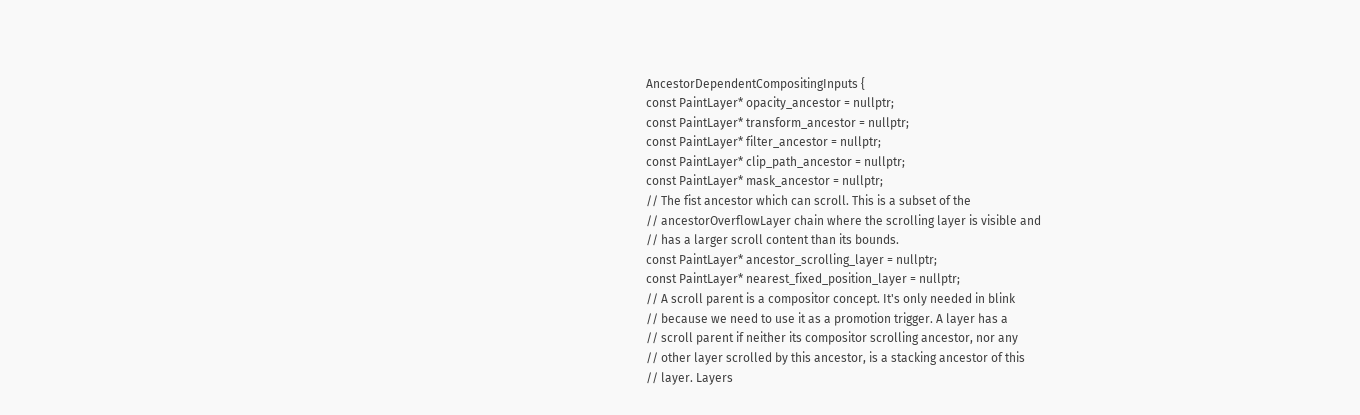AncestorDependentCompositingInputs {
const PaintLayer* opacity_ancestor = nullptr;
const PaintLayer* transform_ancestor = nullptr;
const PaintLayer* filter_ancestor = nullptr;
const PaintLayer* clip_path_ancestor = nullptr;
const PaintLayer* mask_ancestor = nullptr;
// The fist ancestor which can scroll. This is a subset of the
// ancestorOverflowLayer chain where the scrolling layer is visible and
// has a larger scroll content than its bounds.
const PaintLayer* ancestor_scrolling_layer = nullptr;
const PaintLayer* nearest_fixed_position_layer = nullptr;
// A scroll parent is a compositor concept. It's only needed in blink
// because we need to use it as a promotion trigger. A layer has a
// scroll parent if neither its compositor scrolling ancestor, nor any
// other layer scrolled by this ancestor, is a stacking ancestor of this
// layer. Layers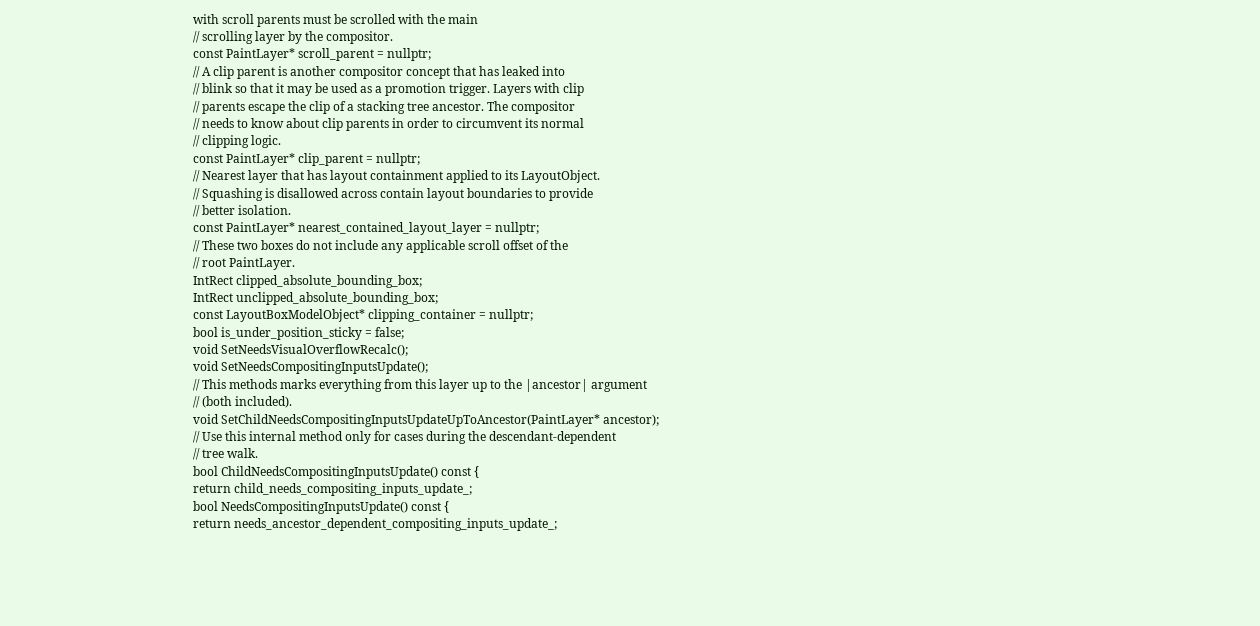with scroll parents must be scrolled with the main
// scrolling layer by the compositor.
const PaintLayer* scroll_parent = nullptr;
// A clip parent is another compositor concept that has leaked into
// blink so that it may be used as a promotion trigger. Layers with clip
// parents escape the clip of a stacking tree ancestor. The compositor
// needs to know about clip parents in order to circumvent its normal
// clipping logic.
const PaintLayer* clip_parent = nullptr;
// Nearest layer that has layout containment applied to its LayoutObject.
// Squashing is disallowed across contain layout boundaries to provide
// better isolation.
const PaintLayer* nearest_contained_layout_layer = nullptr;
// These two boxes do not include any applicable scroll offset of the
// root PaintLayer.
IntRect clipped_absolute_bounding_box;
IntRect unclipped_absolute_bounding_box;
const LayoutBoxModelObject* clipping_container = nullptr;
bool is_under_position_sticky = false;
void SetNeedsVisualOverflowRecalc();
void SetNeedsCompositingInputsUpdate();
// This methods marks everything from this layer up to the |ancestor| argument
// (both included).
void SetChildNeedsCompositingInputsUpdateUpToAncestor(PaintLayer* ancestor);
// Use this internal method only for cases during the descendant-dependent
// tree walk.
bool ChildNeedsCompositingInputsUpdate() const {
return child_needs_compositing_inputs_update_;
bool NeedsCompositingInputsUpdate() const {
return needs_ancestor_dependent_compositing_inputs_update_;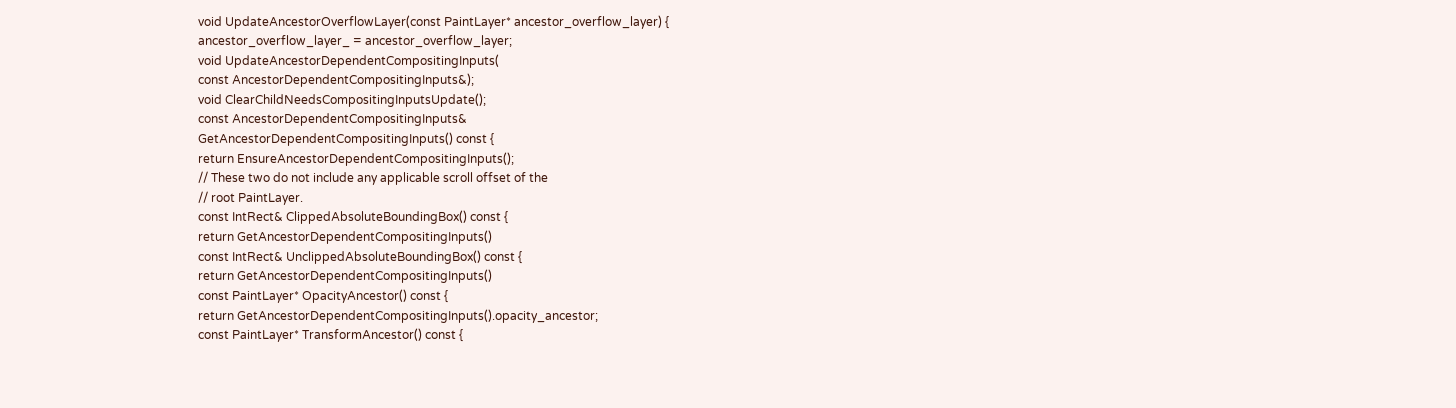void UpdateAncestorOverflowLayer(const PaintLayer* ancestor_overflow_layer) {
ancestor_overflow_layer_ = ancestor_overflow_layer;
void UpdateAncestorDependentCompositingInputs(
const AncestorDependentCompositingInputs&);
void ClearChildNeedsCompositingInputsUpdate();
const AncestorDependentCompositingInputs&
GetAncestorDependentCompositingInputs() const {
return EnsureAncestorDependentCompositingInputs();
// These two do not include any applicable scroll offset of the
// root PaintLayer.
const IntRect& ClippedAbsoluteBoundingBox() const {
return GetAncestorDependentCompositingInputs()
const IntRect& UnclippedAbsoluteBoundingBox() const {
return GetAncestorDependentCompositingInputs()
const PaintLayer* OpacityAncestor() const {
return GetAncestorDependentCompositingInputs().opacity_ancestor;
const PaintLayer* TransformAncestor() const {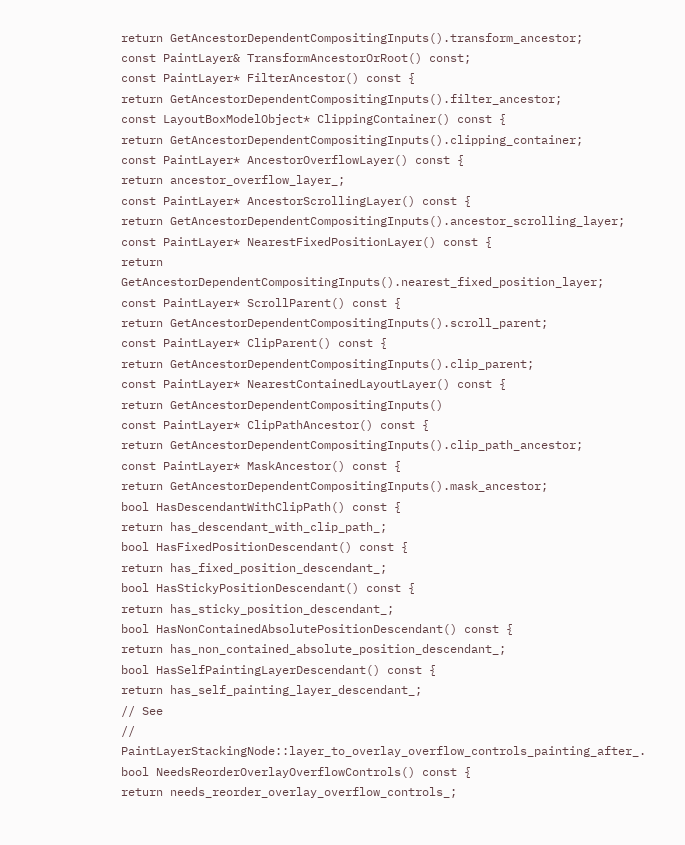return GetAncestorDependentCompositingInputs().transform_ancestor;
const PaintLayer& TransformAncestorOrRoot() const;
const PaintLayer* FilterAncestor() const {
return GetAncestorDependentCompositingInputs().filter_ancestor;
const LayoutBoxModelObject* ClippingContainer() const {
return GetAncestorDependentCompositingInputs().clipping_container;
const PaintLayer* AncestorOverflowLayer() const {
return ancestor_overflow_layer_;
const PaintLayer* AncestorScrollingLayer() const {
return GetAncestorDependentCompositingInputs().ancestor_scrolling_layer;
const PaintLayer* NearestFixedPositionLayer() const {
return GetAncestorDependentCompositingInputs().nearest_fixed_position_layer;
const PaintLayer* ScrollParent() const {
return GetAncestorDependentCompositingInputs().scroll_parent;
const PaintLayer* ClipParent() const {
return GetAncestorDependentCompositingInputs().clip_parent;
const PaintLayer* NearestContainedLayoutLayer() const {
return GetAncestorDependentCompositingInputs()
const PaintLayer* ClipPathAncestor() const {
return GetAncestorDependentCompositingInputs().clip_path_ancestor;
const PaintLayer* MaskAncestor() const {
return GetAncestorDependentCompositingInputs().mask_ancestor;
bool HasDescendantWithClipPath() const {
return has_descendant_with_clip_path_;
bool HasFixedPositionDescendant() const {
return has_fixed_position_descendant_;
bool HasStickyPositionDescendant() const {
return has_sticky_position_descendant_;
bool HasNonContainedAbsolutePositionDescendant() const {
return has_non_contained_absolute_position_descendant_;
bool HasSelfPaintingLayerDescendant() const {
return has_self_painting_layer_descendant_;
// See
// PaintLayerStackingNode::layer_to_overlay_overflow_controls_painting_after_.
bool NeedsReorderOverlayOverflowControls() const {
return needs_reorder_overlay_overflow_controls_;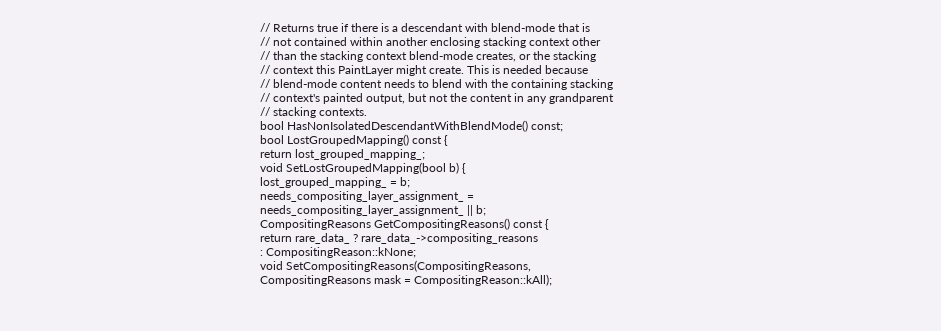// Returns true if there is a descendant with blend-mode that is
// not contained within another enclosing stacking context other
// than the stacking context blend-mode creates, or the stacking
// context this PaintLayer might create. This is needed because
// blend-mode content needs to blend with the containing stacking
// context's painted output, but not the content in any grandparent
// stacking contexts.
bool HasNonIsolatedDescendantWithBlendMode() const;
bool LostGroupedMapping() const {
return lost_grouped_mapping_;
void SetLostGroupedMapping(bool b) {
lost_grouped_mapping_ = b;
needs_compositing_layer_assignment_ =
needs_compositing_layer_assignment_ || b;
CompositingReasons GetCompositingReasons() const {
return rare_data_ ? rare_data_->compositing_reasons
: CompositingReason::kNone;
void SetCompositingReasons(CompositingReasons,
CompositingReasons mask = CompositingReason::kAll);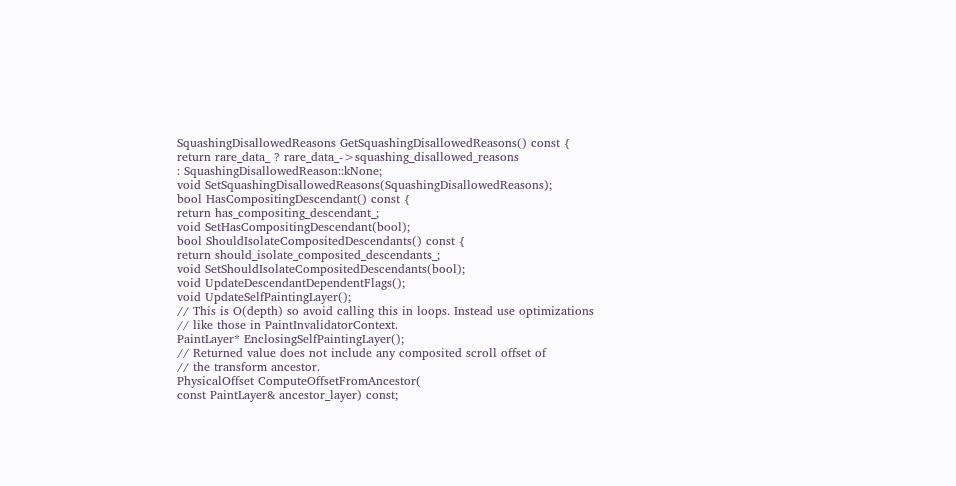SquashingDisallowedReasons GetSquashingDisallowedReasons() const {
return rare_data_ ? rare_data_->squashing_disallowed_reasons
: SquashingDisallowedReason::kNone;
void SetSquashingDisallowedReasons(SquashingDisallowedReasons);
bool HasCompositingDescendant() const {
return has_compositing_descendant_;
void SetHasCompositingDescendant(bool);
bool ShouldIsolateCompositedDescendants() const {
return should_isolate_composited_descendants_;
void SetShouldIsolateCompositedDescendants(bool);
void UpdateDescendantDependentFlags();
void UpdateSelfPaintingLayer();
// This is O(depth) so avoid calling this in loops. Instead use optimizations
// like those in PaintInvalidatorContext.
PaintLayer* EnclosingSelfPaintingLayer();
// Returned value does not include any composited scroll offset of
// the transform ancestor.
PhysicalOffset ComputeOffsetFromAncestor(
const PaintLayer& ancestor_layer) const;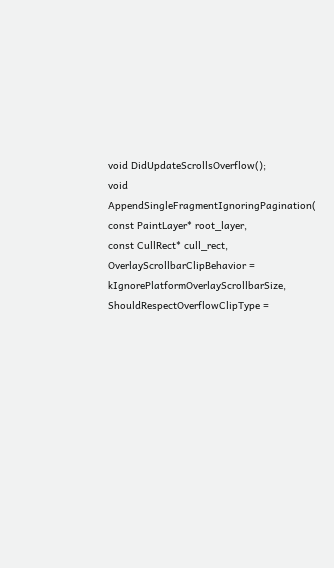void DidUpdateScrollsOverflow();
void AppendSingleFragmentIgnoringPagination(
const PaintLayer* root_layer,
const CullRect* cull_rect,
OverlayScrollbarClipBehavior = kIgnorePlatformOverlayScrollbarSize,
ShouldRespectOverflowClipType =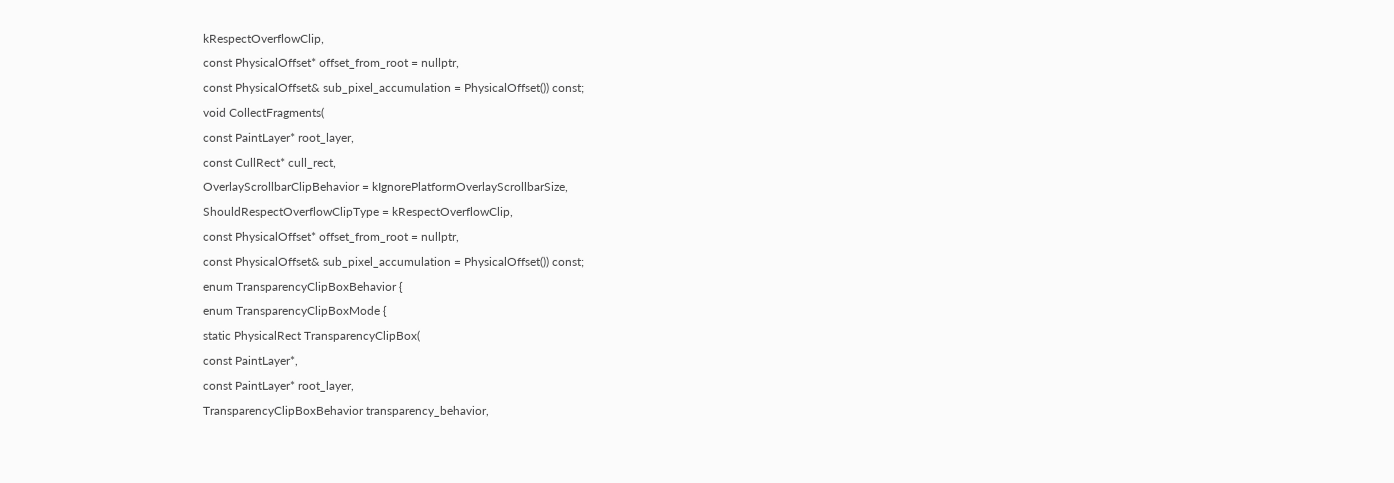kRespectOverflowClip,
const PhysicalOffset* offset_from_root = nullptr,
const PhysicalOffset& sub_pixel_accumulation = PhysicalOffset()) const;
void CollectFragments(
const PaintLayer* root_layer,
const CullRect* cull_rect,
OverlayScrollbarClipBehavior = kIgnorePlatformOverlayScrollbarSize,
ShouldRespectOverflowClipType = kRespectOverflowClip,
const PhysicalOffset* offset_from_root = nullptr,
const PhysicalOffset& sub_pixel_accumulation = PhysicalOffset()) const;
enum TransparencyClipBoxBehavior {
enum TransparencyClipBoxMode {
static PhysicalRect TransparencyClipBox(
const PaintLayer*,
const PaintLayer* root_layer,
TransparencyClipBoxBehavior transparency_behavior,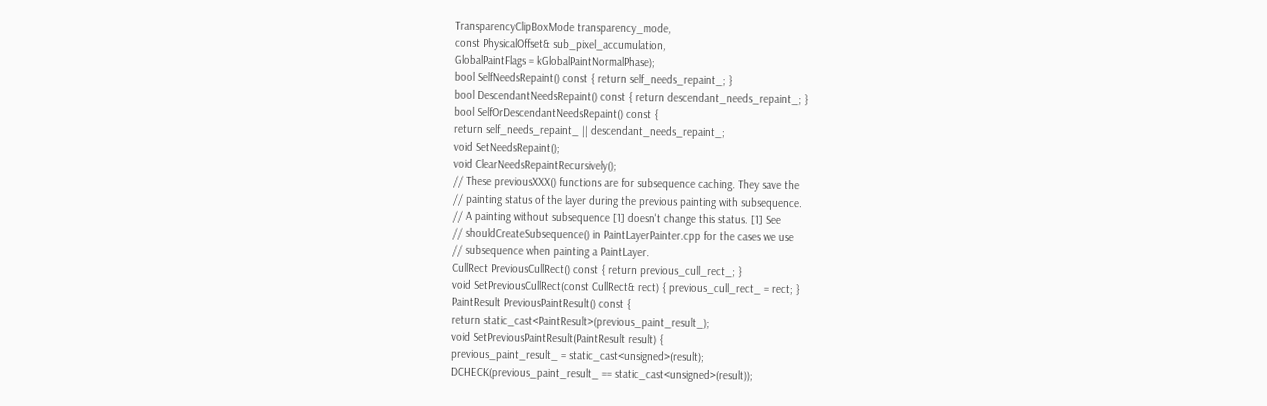TransparencyClipBoxMode transparency_mode,
const PhysicalOffset& sub_pixel_accumulation,
GlobalPaintFlags = kGlobalPaintNormalPhase);
bool SelfNeedsRepaint() const { return self_needs_repaint_; }
bool DescendantNeedsRepaint() const { return descendant_needs_repaint_; }
bool SelfOrDescendantNeedsRepaint() const {
return self_needs_repaint_ || descendant_needs_repaint_;
void SetNeedsRepaint();
void ClearNeedsRepaintRecursively();
// These previousXXX() functions are for subsequence caching. They save the
// painting status of the layer during the previous painting with subsequence.
// A painting without subsequence [1] doesn't change this status. [1] See
// shouldCreateSubsequence() in PaintLayerPainter.cpp for the cases we use
// subsequence when painting a PaintLayer.
CullRect PreviousCullRect() const { return previous_cull_rect_; }
void SetPreviousCullRect(const CullRect& rect) { previous_cull_rect_ = rect; }
PaintResult PreviousPaintResult() const {
return static_cast<PaintResult>(previous_paint_result_);
void SetPreviousPaintResult(PaintResult result) {
previous_paint_result_ = static_cast<unsigned>(result);
DCHECK(previous_paint_result_ == static_cast<unsigned>(result));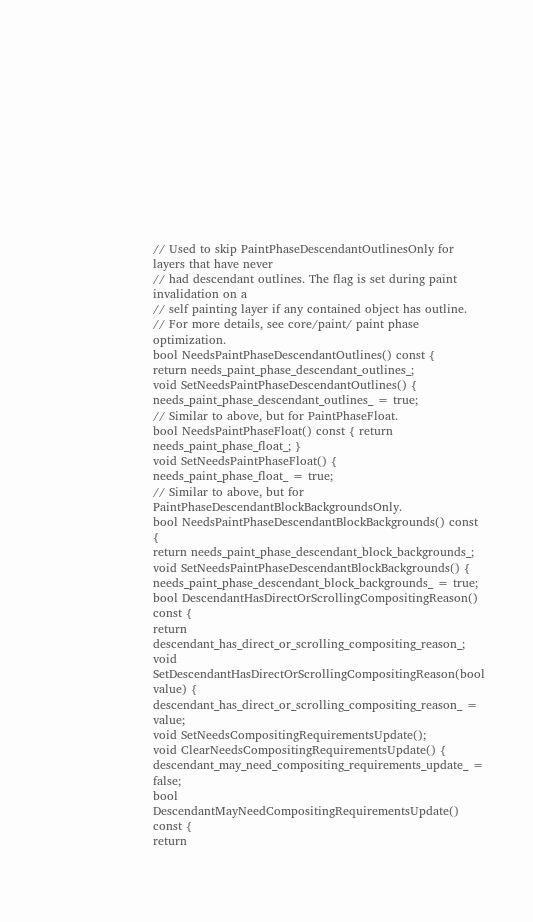// Used to skip PaintPhaseDescendantOutlinesOnly for layers that have never
// had descendant outlines. The flag is set during paint invalidation on a
// self painting layer if any contained object has outline.
// For more details, see core/paint/ paint phase optimization.
bool NeedsPaintPhaseDescendantOutlines() const {
return needs_paint_phase_descendant_outlines_;
void SetNeedsPaintPhaseDescendantOutlines() {
needs_paint_phase_descendant_outlines_ = true;
// Similar to above, but for PaintPhaseFloat.
bool NeedsPaintPhaseFloat() const { return needs_paint_phase_float_; }
void SetNeedsPaintPhaseFloat() {
needs_paint_phase_float_ = true;
// Similar to above, but for PaintPhaseDescendantBlockBackgroundsOnly.
bool NeedsPaintPhaseDescendantBlockBackgrounds() const {
return needs_paint_phase_descendant_block_backgrounds_;
void SetNeedsPaintPhaseDescendantBlockBackgrounds() {
needs_paint_phase_descendant_block_backgrounds_ = true;
bool DescendantHasDirectOrScrollingCompositingReason() const {
return descendant_has_direct_or_scrolling_compositing_reason_;
void SetDescendantHasDirectOrScrollingCompositingReason(bool value) {
descendant_has_direct_or_scrolling_compositing_reason_ = value;
void SetNeedsCompositingRequirementsUpdate();
void ClearNeedsCompositingRequirementsUpdate() {
descendant_may_need_compositing_requirements_update_ = false;
bool DescendantMayNeedCompositingRequirementsUpdate() const {
return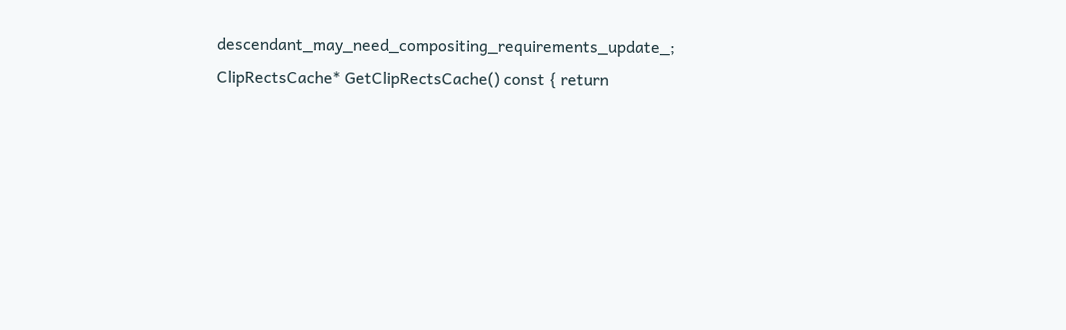descendant_may_need_compositing_requirements_update_;
ClipRectsCache* GetClipRectsCache() const { return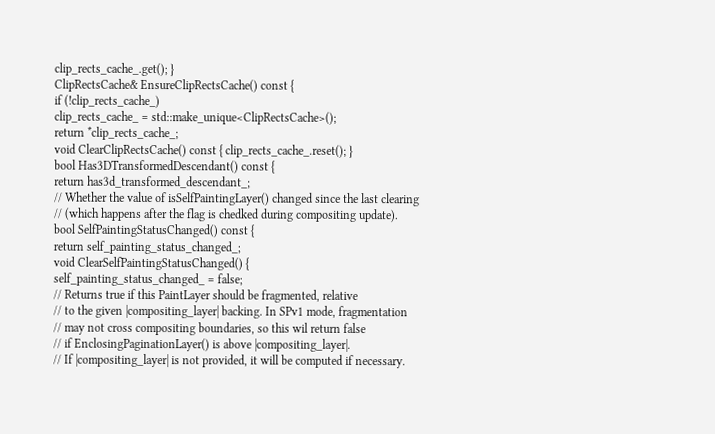clip_rects_cache_.get(); }
ClipRectsCache& EnsureClipRectsCache() const {
if (!clip_rects_cache_)
clip_rects_cache_ = std::make_unique<ClipRectsCache>();
return *clip_rects_cache_;
void ClearClipRectsCache() const { clip_rects_cache_.reset(); }
bool Has3DTransformedDescendant() const {
return has3d_transformed_descendant_;
// Whether the value of isSelfPaintingLayer() changed since the last clearing
// (which happens after the flag is chedked during compositing update).
bool SelfPaintingStatusChanged() const {
return self_painting_status_changed_;
void ClearSelfPaintingStatusChanged() {
self_painting_status_changed_ = false;
// Returns true if this PaintLayer should be fragmented, relative
// to the given |compositing_layer| backing. In SPv1 mode, fragmentation
// may not cross compositing boundaries, so this wil return false
// if EnclosingPaginationLayer() is above |compositing_layer|.
// If |compositing_layer| is not provided, it will be computed if necessary.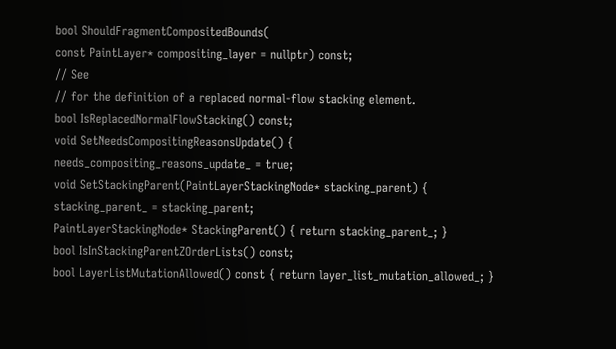bool ShouldFragmentCompositedBounds(
const PaintLayer* compositing_layer = nullptr) const;
// See
// for the definition of a replaced normal-flow stacking element.
bool IsReplacedNormalFlowStacking() const;
void SetNeedsCompositingReasonsUpdate() {
needs_compositing_reasons_update_ = true;
void SetStackingParent(PaintLayerStackingNode* stacking_parent) {
stacking_parent_ = stacking_parent;
PaintLayerStackingNode* StackingParent() { return stacking_parent_; }
bool IsInStackingParentZOrderLists() const;
bool LayerListMutationAllowed() const { return layer_list_mutation_allowed_; }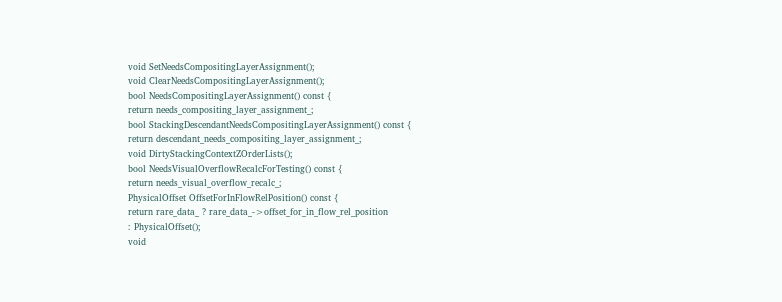void SetNeedsCompositingLayerAssignment();
void ClearNeedsCompositingLayerAssignment();
bool NeedsCompositingLayerAssignment() const {
return needs_compositing_layer_assignment_;
bool StackingDescendantNeedsCompositingLayerAssignment() const {
return descendant_needs_compositing_layer_assignment_;
void DirtyStackingContextZOrderLists();
bool NeedsVisualOverflowRecalcForTesting() const {
return needs_visual_overflow_recalc_;
PhysicalOffset OffsetForInFlowRelPosition() const {
return rare_data_ ? rare_data_->offset_for_in_flow_rel_position
: PhysicalOffset();
void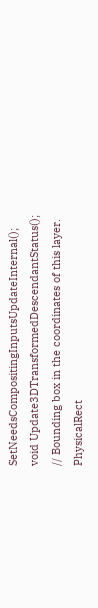SetNeedsCompositingInputsUpdateInternal();
void Update3DTransformedDescendantStatus();
// Bounding box in the coordinates of this layer.
PhysicalRect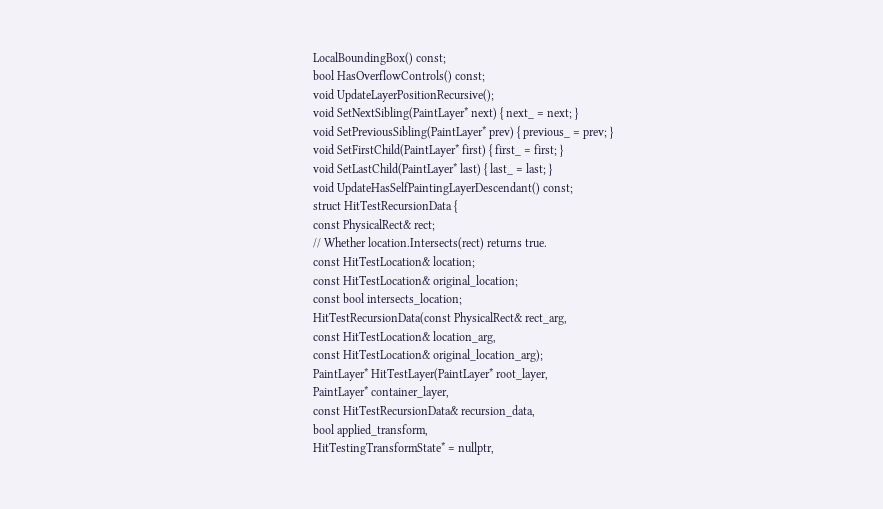LocalBoundingBox() const;
bool HasOverflowControls() const;
void UpdateLayerPositionRecursive();
void SetNextSibling(PaintLayer* next) { next_ = next; }
void SetPreviousSibling(PaintLayer* prev) { previous_ = prev; }
void SetFirstChild(PaintLayer* first) { first_ = first; }
void SetLastChild(PaintLayer* last) { last_ = last; }
void UpdateHasSelfPaintingLayerDescendant() const;
struct HitTestRecursionData {
const PhysicalRect& rect;
// Whether location.Intersects(rect) returns true.
const HitTestLocation& location;
const HitTestLocation& original_location;
const bool intersects_location;
HitTestRecursionData(const PhysicalRect& rect_arg,
const HitTestLocation& location_arg,
const HitTestLocation& original_location_arg);
PaintLayer* HitTestLayer(PaintLayer* root_layer,
PaintLayer* container_layer,
const HitTestRecursionData& recursion_data,
bool applied_transform,
HitTestingTransformState* = nullptr,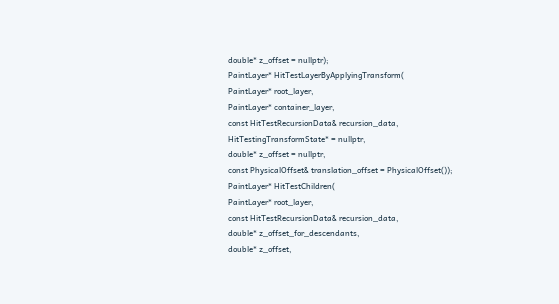double* z_offset = nullptr);
PaintLayer* HitTestLayerByApplyingTransform(
PaintLayer* root_layer,
PaintLayer* container_layer,
const HitTestRecursionData& recursion_data,
HitTestingTransformState* = nullptr,
double* z_offset = nullptr,
const PhysicalOffset& translation_offset = PhysicalOffset());
PaintLayer* HitTestChildren(
PaintLayer* root_layer,
const HitTestRecursionData& recursion_data,
double* z_offset_for_descendants,
double* z_offset,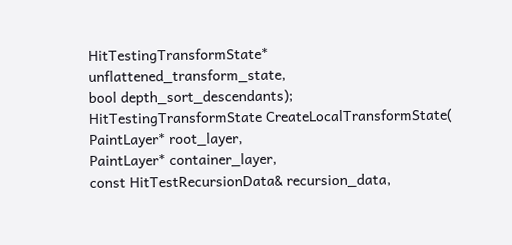HitTestingTransformState* unflattened_transform_state,
bool depth_sort_descendants);
HitTestingTransformState CreateLocalTransformState(
PaintLayer* root_layer,
PaintLayer* container_layer,
const HitTestRecursionData& recursion_data,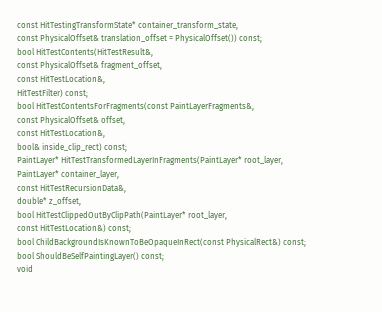const HitTestingTransformState* container_transform_state,
const PhysicalOffset& translation_offset = PhysicalOffset()) const;
bool HitTestContents(HitTestResult&,
const PhysicalOffset& fragment_offset,
const HitTestLocation&,
HitTestFilter) const;
bool HitTestContentsForFragments(const PaintLayerFragments&,
const PhysicalOffset& offset,
const HitTestLocation&,
bool& inside_clip_rect) const;
PaintLayer* HitTestTransformedLayerInFragments(PaintLayer* root_layer,
PaintLayer* container_layer,
const HitTestRecursionData&,
double* z_offset,
bool HitTestClippedOutByClipPath(PaintLayer* root_layer,
const HitTestLocation&) const;
bool ChildBackgroundIsKnownToBeOpaqueInRect(const PhysicalRect&) const;
bool ShouldBeSelfPaintingLayer() const;
void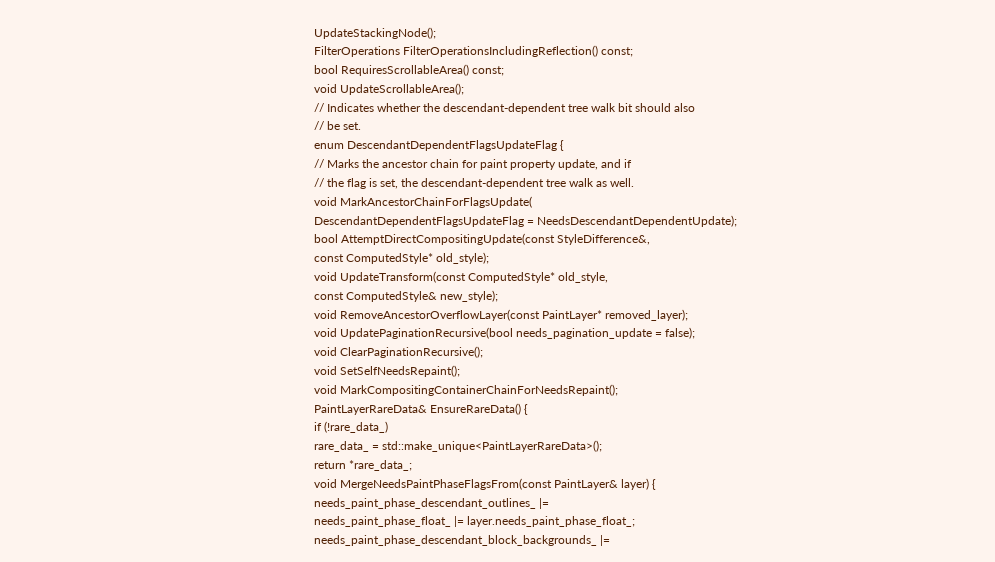UpdateStackingNode();
FilterOperations FilterOperationsIncludingReflection() const;
bool RequiresScrollableArea() const;
void UpdateScrollableArea();
// Indicates whether the descendant-dependent tree walk bit should also
// be set.
enum DescendantDependentFlagsUpdateFlag {
// Marks the ancestor chain for paint property update, and if
// the flag is set, the descendant-dependent tree walk as well.
void MarkAncestorChainForFlagsUpdate(
DescendantDependentFlagsUpdateFlag = NeedsDescendantDependentUpdate);
bool AttemptDirectCompositingUpdate(const StyleDifference&,
const ComputedStyle* old_style);
void UpdateTransform(const ComputedStyle* old_style,
const ComputedStyle& new_style);
void RemoveAncestorOverflowLayer(const PaintLayer* removed_layer);
void UpdatePaginationRecursive(bool needs_pagination_update = false);
void ClearPaginationRecursive();
void SetSelfNeedsRepaint();
void MarkCompositingContainerChainForNeedsRepaint();
PaintLayerRareData& EnsureRareData() {
if (!rare_data_)
rare_data_ = std::make_unique<PaintLayerRareData>();
return *rare_data_;
void MergeNeedsPaintPhaseFlagsFrom(const PaintLayer& layer) {
needs_paint_phase_descendant_outlines_ |=
needs_paint_phase_float_ |= layer.needs_paint_phase_float_;
needs_paint_phase_descendant_block_backgrounds_ |=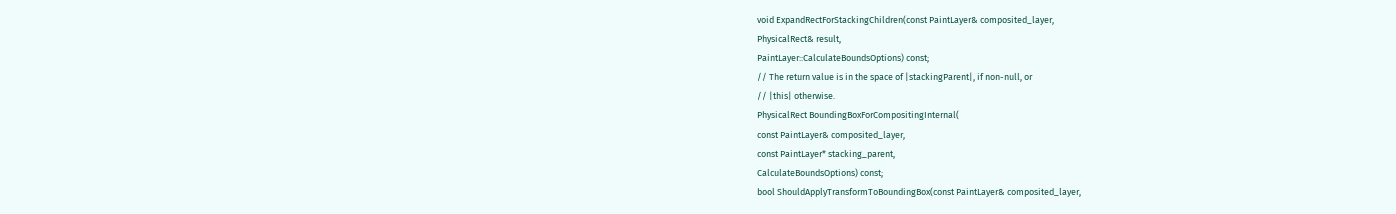void ExpandRectForStackingChildren(const PaintLayer& composited_layer,
PhysicalRect& result,
PaintLayer::CalculateBoundsOptions) const;
// The return value is in the space of |stackingParent|, if non-null, or
// |this| otherwise.
PhysicalRect BoundingBoxForCompositingInternal(
const PaintLayer& composited_layer,
const PaintLayer* stacking_parent,
CalculateBoundsOptions) const;
bool ShouldApplyTransformToBoundingBox(const PaintLayer& composited_layer,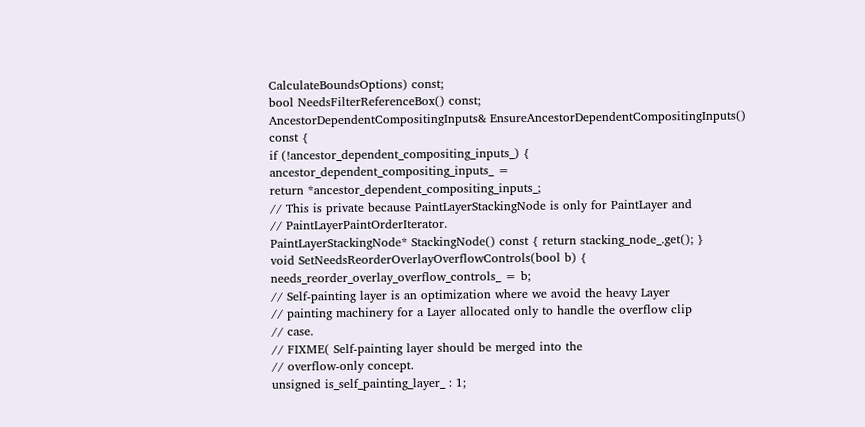CalculateBoundsOptions) const;
bool NeedsFilterReferenceBox() const;
AncestorDependentCompositingInputs& EnsureAncestorDependentCompositingInputs()
const {
if (!ancestor_dependent_compositing_inputs_) {
ancestor_dependent_compositing_inputs_ =
return *ancestor_dependent_compositing_inputs_;
// This is private because PaintLayerStackingNode is only for PaintLayer and
// PaintLayerPaintOrderIterator.
PaintLayerStackingNode* StackingNode() const { return stacking_node_.get(); }
void SetNeedsReorderOverlayOverflowControls(bool b) {
needs_reorder_overlay_overflow_controls_ = b;
// Self-painting layer is an optimization where we avoid the heavy Layer
// painting machinery for a Layer allocated only to handle the overflow clip
// case.
// FIXME( Self-painting layer should be merged into the
// overflow-only concept.
unsigned is_self_painting_layer_ : 1;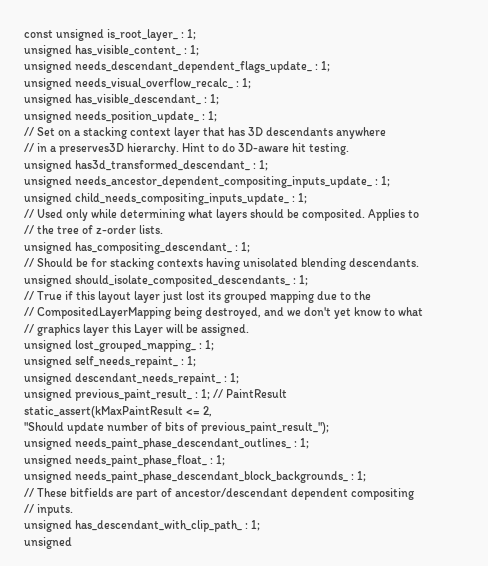const unsigned is_root_layer_ : 1;
unsigned has_visible_content_ : 1;
unsigned needs_descendant_dependent_flags_update_ : 1;
unsigned needs_visual_overflow_recalc_ : 1;
unsigned has_visible_descendant_ : 1;
unsigned needs_position_update_ : 1;
// Set on a stacking context layer that has 3D descendants anywhere
// in a preserves3D hierarchy. Hint to do 3D-aware hit testing.
unsigned has3d_transformed_descendant_ : 1;
unsigned needs_ancestor_dependent_compositing_inputs_update_ : 1;
unsigned child_needs_compositing_inputs_update_ : 1;
// Used only while determining what layers should be composited. Applies to
// the tree of z-order lists.
unsigned has_compositing_descendant_ : 1;
// Should be for stacking contexts having unisolated blending descendants.
unsigned should_isolate_composited_descendants_ : 1;
// True if this layout layer just lost its grouped mapping due to the
// CompositedLayerMapping being destroyed, and we don't yet know to what
// graphics layer this Layer will be assigned.
unsigned lost_grouped_mapping_ : 1;
unsigned self_needs_repaint_ : 1;
unsigned descendant_needs_repaint_ : 1;
unsigned previous_paint_result_ : 1; // PaintResult
static_assert(kMaxPaintResult <= 2,
"Should update number of bits of previous_paint_result_");
unsigned needs_paint_phase_descendant_outlines_ : 1;
unsigned needs_paint_phase_float_ : 1;
unsigned needs_paint_phase_descendant_block_backgrounds_ : 1;
// These bitfields are part of ancestor/descendant dependent compositing
// inputs.
unsigned has_descendant_with_clip_path_ : 1;
unsigned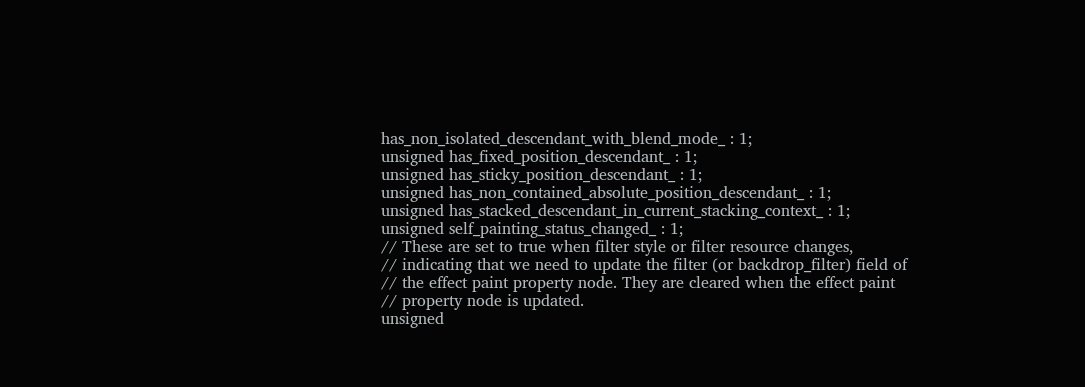has_non_isolated_descendant_with_blend_mode_ : 1;
unsigned has_fixed_position_descendant_ : 1;
unsigned has_sticky_position_descendant_ : 1;
unsigned has_non_contained_absolute_position_descendant_ : 1;
unsigned has_stacked_descendant_in_current_stacking_context_ : 1;
unsigned self_painting_status_changed_ : 1;
// These are set to true when filter style or filter resource changes,
// indicating that we need to update the filter (or backdrop_filter) field of
// the effect paint property node. They are cleared when the effect paint
// property node is updated.
unsigned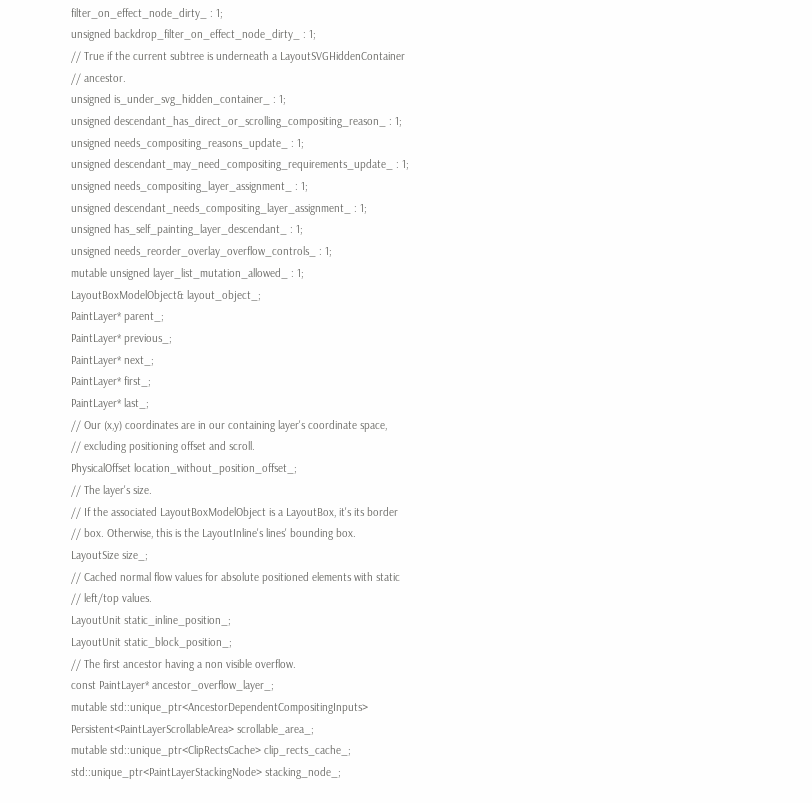filter_on_effect_node_dirty_ : 1;
unsigned backdrop_filter_on_effect_node_dirty_ : 1;
// True if the current subtree is underneath a LayoutSVGHiddenContainer
// ancestor.
unsigned is_under_svg_hidden_container_ : 1;
unsigned descendant_has_direct_or_scrolling_compositing_reason_ : 1;
unsigned needs_compositing_reasons_update_ : 1;
unsigned descendant_may_need_compositing_requirements_update_ : 1;
unsigned needs_compositing_layer_assignment_ : 1;
unsigned descendant_needs_compositing_layer_assignment_ : 1;
unsigned has_self_painting_layer_descendant_ : 1;
unsigned needs_reorder_overlay_overflow_controls_ : 1;
mutable unsigned layer_list_mutation_allowed_ : 1;
LayoutBoxModelObject& layout_object_;
PaintLayer* parent_;
PaintLayer* previous_;
PaintLayer* next_;
PaintLayer* first_;
PaintLayer* last_;
// Our (x,y) coordinates are in our containing layer's coordinate space,
// excluding positioning offset and scroll.
PhysicalOffset location_without_position_offset_;
// The layer's size.
// If the associated LayoutBoxModelObject is a LayoutBox, it's its border
// box. Otherwise, this is the LayoutInline's lines' bounding box.
LayoutSize size_;
// Cached normal flow values for absolute positioned elements with static
// left/top values.
LayoutUnit static_inline_position_;
LayoutUnit static_block_position_;
// The first ancestor having a non visible overflow.
const PaintLayer* ancestor_overflow_layer_;
mutable std::unique_ptr<AncestorDependentCompositingInputs>
Persistent<PaintLayerScrollableArea> scrollable_area_;
mutable std::unique_ptr<ClipRectsCache> clip_rects_cache_;
std::unique_ptr<PaintLayerStackingNode> stacking_node_;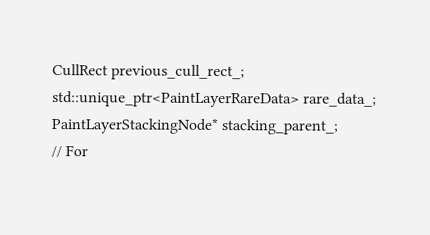CullRect previous_cull_rect_;
std::unique_ptr<PaintLayerRareData> rare_data_;
PaintLayerStackingNode* stacking_parent_;
// For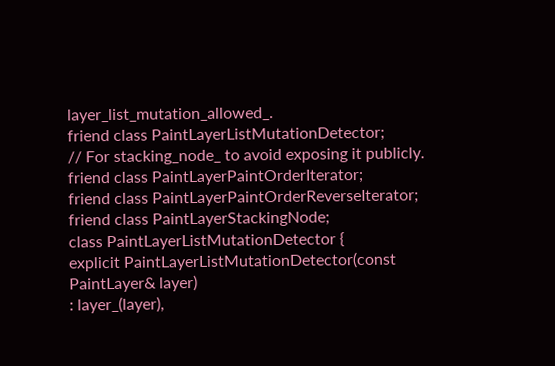layer_list_mutation_allowed_.
friend class PaintLayerListMutationDetector;
// For stacking_node_ to avoid exposing it publicly.
friend class PaintLayerPaintOrderIterator;
friend class PaintLayerPaintOrderReverseIterator;
friend class PaintLayerStackingNode;
class PaintLayerListMutationDetector {
explicit PaintLayerListMutationDetector(const PaintLayer& layer)
: layer_(layer),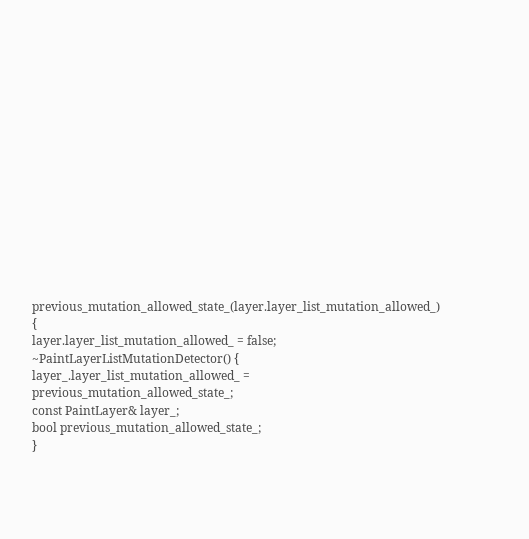previous_mutation_allowed_state_(layer.layer_list_mutation_allowed_) {
layer.layer_list_mutation_allowed_ = false;
~PaintLayerListMutationDetector() {
layer_.layer_list_mutation_allowed_ = previous_mutation_allowed_state_;
const PaintLayer& layer_;
bool previous_mutation_allowed_state_;
}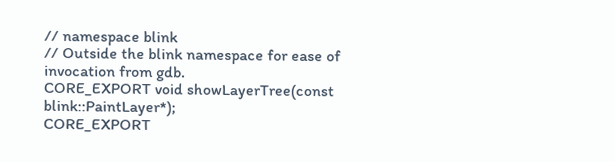// namespace blink
// Outside the blink namespace for ease of invocation from gdb.
CORE_EXPORT void showLayerTree(const blink::PaintLayer*);
CORE_EXPORT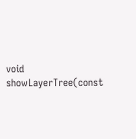void showLayerTree(const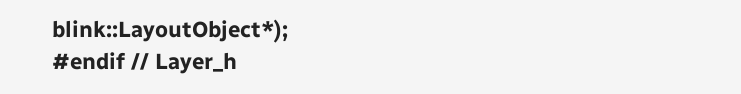blink::LayoutObject*);
#endif // Layer_h